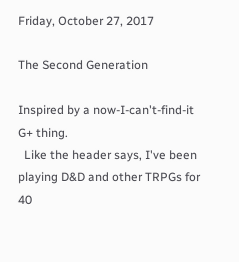Friday, October 27, 2017

The Second Generation

Inspired by a now-I-can't-find-it G+ thing.
  Like the header says, I've been playing D&D and other TRPGs for 40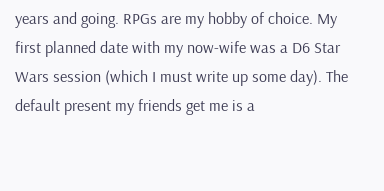years and going. RPGs are my hobby of choice. My first planned date with my now-wife was a D6 Star Wars session (which I must write up some day). The default present my friends get me is a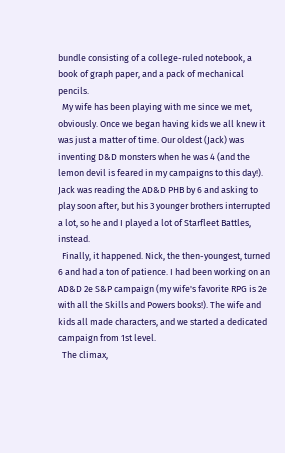bundle consisting of a college-ruled notebook, a book of graph paper, and a pack of mechanical pencils.
  My wife has been playing with me since we met, obviously. Once we began having kids we all knew it was just a matter of time. Our oldest (Jack) was inventing D&D monsters when he was 4 (and the lemon devil is feared in my campaigns to this day!). Jack was reading the AD&D PHB by 6 and asking to play soon after, but his 3 younger brothers interrupted a lot, so he and I played a lot of Starfleet Battles, instead.
  Finally, it happened. Nick, the then-youngest, turned 6 and had a ton of patience. I had been working on an AD&D 2e S&P campaign (my wife's favorite RPG is 2e with all the Skills and Powers books!). The wife and kids all made characters, and we started a dedicated campaign from 1st level.
  The climax,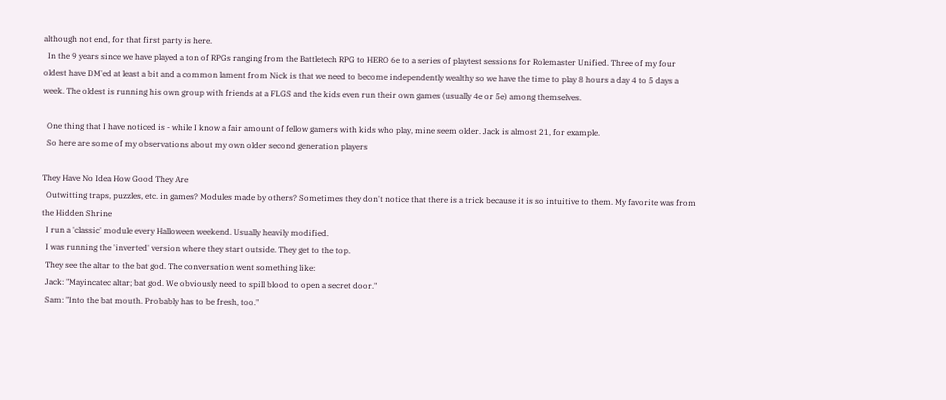although not end, for that first party is here.
  In the 9 years since we have played a ton of RPGs ranging from the Battletech RPG to HERO 6e to a series of playtest sessions for Rolemaster Unified. Three of my four oldest have DM'ed at least a bit and a common lament from Nick is that we need to become independently wealthy so we have the time to play 8 hours a day 4 to 5 days a week. The oldest is running his own group with friends at a FLGS and the kids even run their own games (usually 4e or 5e) among themselves.

  One thing that I have noticed is - while I know a fair amount of fellow gamers with kids who play, mine seem older. Jack is almost 21, for example.
  So here are some of my observations about my own older second generation players

They Have No Idea How Good They Are
  Outwitting traps, puzzles, etc. in games? Modules made by others? Sometimes they don't notice that there is a trick because it is so intuitive to them. My favorite was from the Hidden Shrine
  I run a 'classic' module every Halloween weekend. Usually heavily modified.
  I was running the 'inverted' version where they start outside. They get to the top.
  They see the altar to the bat god. The conversation went something like:
  Jack: "Mayincatec altar; bat god. We obviously need to spill blood to open a secret door."
  Sam: "Into the bat mouth. Probably has to be fresh, too."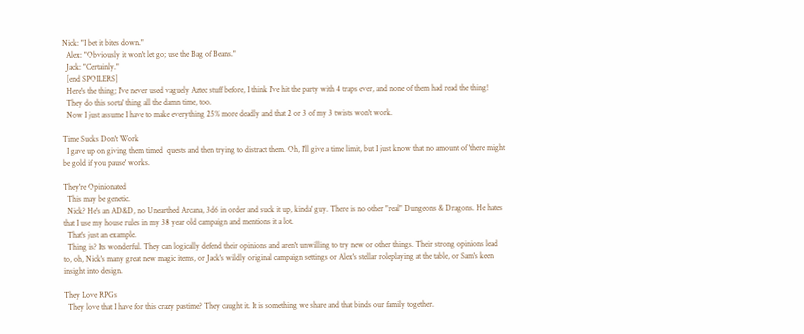Nick: "I bet it bites down."
  Alex: "Obviously it won't let go; use the Bag of Beans."
  Jack: "Certainly."
  [end SPOILERS]
  Here's the thing; I've never used vaguely Aztec stuff before, I think I've hit the party with 4 traps ever, and none of them had read the thing!
  They do this sorta' thing all the damn time, too.
  Now I just assume I have to make everything 25% more deadly and that 2 or 3 of my 3 twists won't work.

Time Sucks Don't Work
  I gave up on giving them timed  quests and then trying to distract them. Oh, I'll give a time limit, but I just know that no amount of 'there might be gold if you pause' works.

They're Opinionated
  This may be genetic.
  Nick? He's an AD&D, no Unearthed Arcana, 3d6 in order and suck it up, kinda' guy. There is no other "real" Dungeons & Dragons. He hates that I use my house rules in my 38 year old campaign and mentions it a lot.
  That's just an example.
  Thing is? Its wonderful. They can logically defend their opinions and aren't unwilling to try new or other things. Their strong opinions lead to, oh, Nick's many great new magic items, or Jack's wildly original campaign settings or Alex's stellar roleplaying at the table, or Sam's keen insight into design.

They Love RPGs
  They love that I have for this crazy pastime? They caught it. It is something we share and that binds our family together.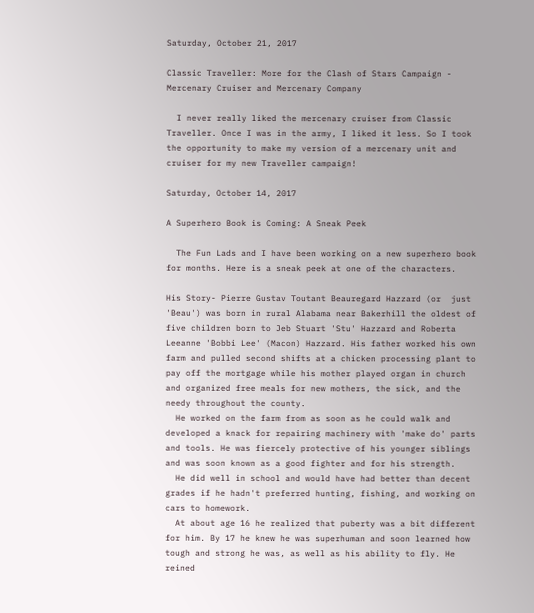Saturday, October 21, 2017

Classic Traveller: More for the Clash of Stars Campaign - Mercenary Cruiser and Mercenary Company

  I never really liked the mercenary cruiser from Classic Traveller. Once I was in the army, I liked it less. So I took the opportunity to make my version of a mercenary unit and cruiser for my new Traveller campaign!

Saturday, October 14, 2017

A Superhero Book is Coming: A Sneak Peek

  The Fun Lads and I have been working on a new superhero book for months. Here is a sneak peek at one of the characters.

His Story- Pierre Gustav Toutant Beauregard Hazzard (or  just 'Beau') was born in rural Alabama near Bakerhill the oldest of five children born to Jeb Stuart 'Stu' Hazzard and Roberta Leeanne 'Bobbi Lee' (Macon) Hazzard. His father worked his own farm and pulled second shifts at a chicken processing plant to pay off the mortgage while his mother played organ in church and organized free meals for new mothers, the sick, and the needy throughout the county.
  He worked on the farm from as soon as he could walk and developed a knack for repairing machinery with 'make do' parts and tools. He was fiercely protective of his younger siblings and was soon known as a good fighter and for his strength.
  He did well in school and would have had better than decent grades if he hadn't preferred hunting, fishing, and working on cars to homework.
  At about age 16 he realized that puberty was a bit different for him. By 17 he knew he was superhuman and soon learned how tough and strong he was, as well as his ability to fly. He reined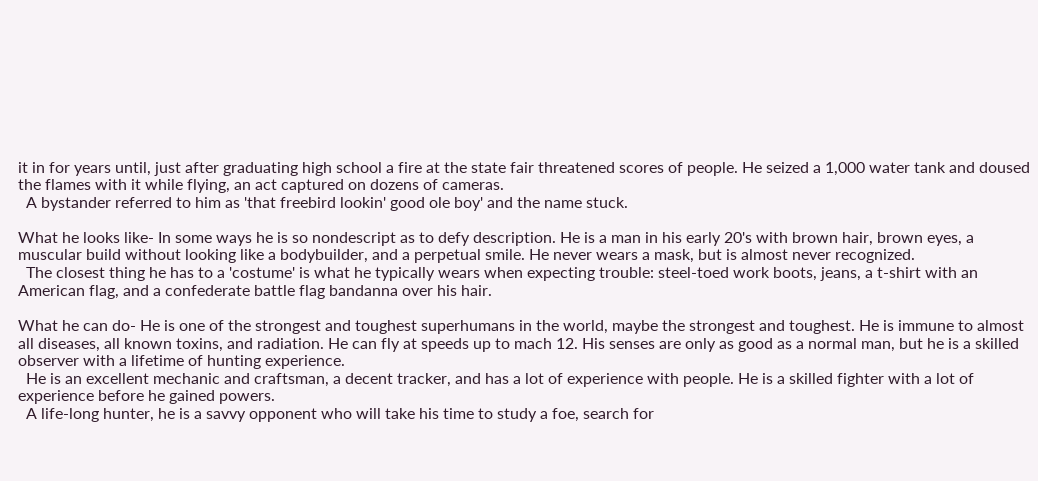it in for years until, just after graduating high school a fire at the state fair threatened scores of people. He seized a 1,000 water tank and doused the flames with it while flying, an act captured on dozens of cameras.
  A bystander referred to him as 'that freebird lookin' good ole boy' and the name stuck.

What he looks like- In some ways he is so nondescript as to defy description. He is a man in his early 20's with brown hair, brown eyes, a muscular build without looking like a bodybuilder, and a perpetual smile. He never wears a mask, but is almost never recognized.
  The closest thing he has to a 'costume' is what he typically wears when expecting trouble: steel-toed work boots, jeans, a t-shirt with an American flag, and a confederate battle flag bandanna over his hair.

What he can do- He is one of the strongest and toughest superhumans in the world, maybe the strongest and toughest. He is immune to almost all diseases, all known toxins, and radiation. He can fly at speeds up to mach 12. His senses are only as good as a normal man, but he is a skilled observer with a lifetime of hunting experience.
  He is an excellent mechanic and craftsman, a decent tracker, and has a lot of experience with people. He is a skilled fighter with a lot of experience before he gained powers.
  A life-long hunter, he is a savvy opponent who will take his time to study a foe, search for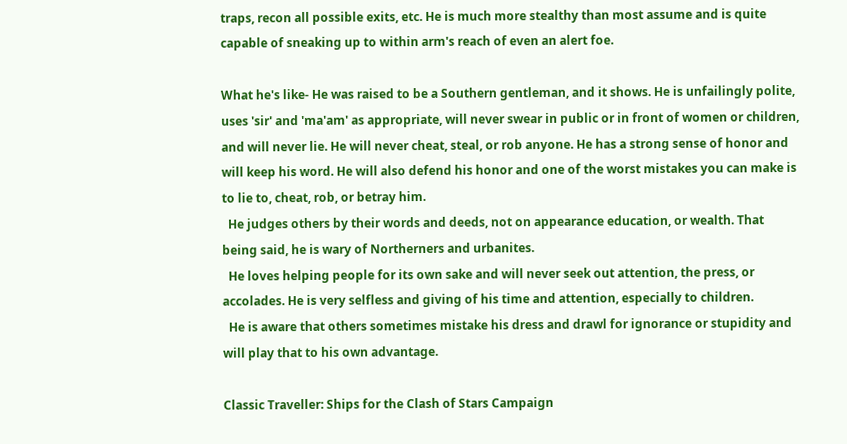traps, recon all possible exits, etc. He is much more stealthy than most assume and is quite capable of sneaking up to within arm's reach of even an alert foe.

What he's like- He was raised to be a Southern gentleman, and it shows. He is unfailingly polite,  uses 'sir' and 'ma'am' as appropriate, will never swear in public or in front of women or children, and will never lie. He will never cheat, steal, or rob anyone. He has a strong sense of honor and will keep his word. He will also defend his honor and one of the worst mistakes you can make is to lie to, cheat, rob, or betray him.
  He judges others by their words and deeds, not on appearance education, or wealth. That being said, he is wary of Northerners and urbanites.
  He loves helping people for its own sake and will never seek out attention, the press, or accolades. He is very selfless and giving of his time and attention, especially to children.
  He is aware that others sometimes mistake his dress and drawl for ignorance or stupidity and will play that to his own advantage.

Classic Traveller: Ships for the Clash of Stars Campaign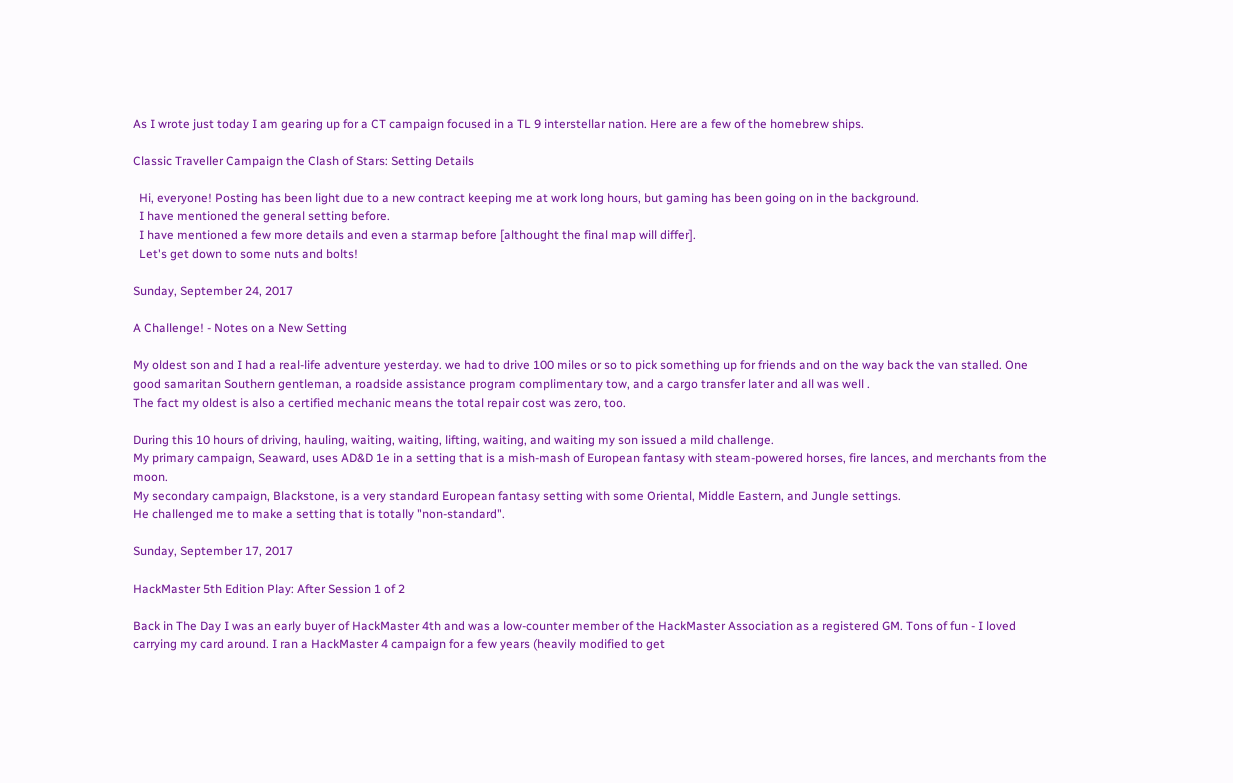As I wrote just today I am gearing up for a CT campaign focused in a TL 9 interstellar nation. Here are a few of the homebrew ships.

Classic Traveller Campaign the Clash of Stars: Setting Details

  Hi, everyone! Posting has been light due to a new contract keeping me at work long hours, but gaming has been going on in the background.
  I have mentioned the general setting before.
  I have mentioned a few more details and even a starmap before [althought the final map will differ].
  Let's get down to some nuts and bolts!

Sunday, September 24, 2017

A Challenge! - Notes on a New Setting

My oldest son and I had a real-life adventure yesterday. we had to drive 100 miles or so to pick something up for friends and on the way back the van stalled. One good samaritan Southern gentleman, a roadside assistance program complimentary tow, and a cargo transfer later and all was well .
The fact my oldest is also a certified mechanic means the total repair cost was zero, too.

During this 10 hours of driving, hauling, waiting, waiting, lifting, waiting, and waiting my son issued a mild challenge.
My primary campaign, Seaward, uses AD&D 1e in a setting that is a mish-mash of European fantasy with steam-powered horses, fire lances, and merchants from the moon.
My secondary campaign, Blackstone, is a very standard European fantasy setting with some Oriental, Middle Eastern, and Jungle settings.
He challenged me to make a setting that is totally "non-standard".

Sunday, September 17, 2017

HackMaster 5th Edition Play: After Session 1 of 2

Back in The Day I was an early buyer of HackMaster 4th and was a low-counter member of the HackMaster Association as a registered GM. Tons of fun - I loved carrying my card around. I ran a HackMaster 4 campaign for a few years (heavily modified to get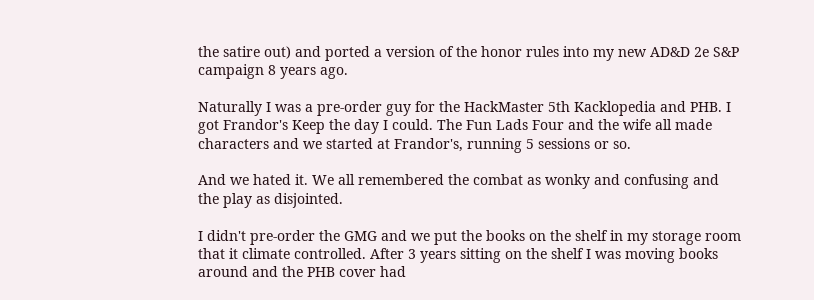the satire out) and ported a version of the honor rules into my new AD&D 2e S&P campaign 8 years ago.

Naturally I was a pre-order guy for the HackMaster 5th Kacklopedia and PHB. I got Frandor's Keep the day I could. The Fun Lads Four and the wife all made characters and we started at Frandor's, running 5 sessions or so.

And we hated it. We all remembered the combat as wonky and confusing and the play as disjointed.

I didn't pre-order the GMG and we put the books on the shelf in my storage room that it climate controlled. After 3 years sitting on the shelf I was moving books around and the PHB cover had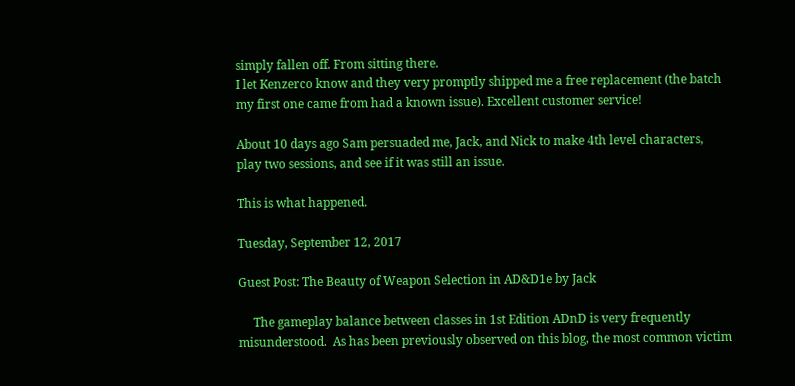simply fallen off. From sitting there.
I let Kenzerco know and they very promptly shipped me a free replacement (the batch my first one came from had a known issue). Excellent customer service!

About 10 days ago Sam persuaded me, Jack, and Nick to make 4th level characters, play two sessions, and see if it was still an issue.

This is what happened.

Tuesday, September 12, 2017

Guest Post: The Beauty of Weapon Selection in AD&D1e by Jack

     The gameplay balance between classes in 1st Edition ADnD is very frequently misunderstood.  As has been previously observed on this blog, the most common victim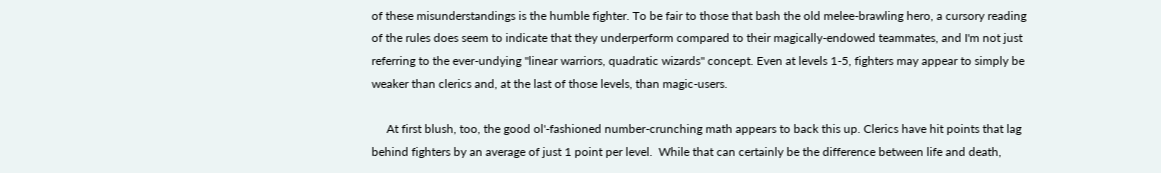of these misunderstandings is the humble fighter. To be fair to those that bash the old melee-brawling hero, a cursory reading of the rules does seem to indicate that they underperform compared to their magically-endowed teammates, and I'm not just referring to the ever-undying "linear warriors, quadratic wizards" concept. Even at levels 1-5, fighters may appear to simply be weaker than clerics and, at the last of those levels, than magic-users.

     At first blush, too, the good ol'-fashioned number-crunching math appears to back this up. Clerics have hit points that lag behind fighters by an average of just 1 point per level.  While that can certainly be the difference between life and death,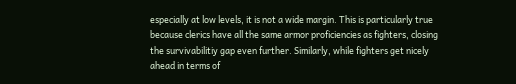especially at low levels, it is not a wide margin. This is particularly true because clerics have all the same armor proficiencies as fighters, closing the survivabilitiy gap even further. Similarly, while fighters get nicely ahead in terms of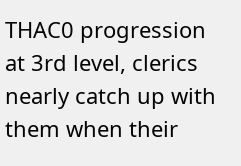THAC0 progression at 3rd level, clerics nearly catch up with them when their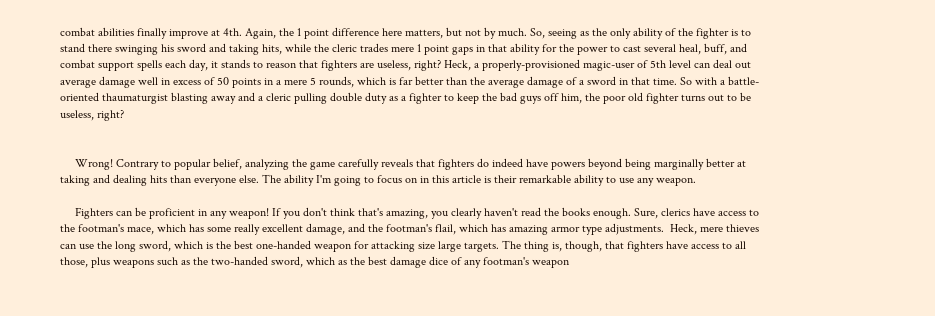combat abilities finally improve at 4th. Again, the 1 point difference here matters, but not by much. So, seeing as the only ability of the fighter is to stand there swinging his sword and taking hits, while the cleric trades mere 1 point gaps in that ability for the power to cast several heal, buff, and combat support spells each day, it stands to reason that fighters are useless, right? Heck, a properly-provisioned magic-user of 5th level can deal out average damage well in excess of 50 points in a mere 5 rounds, which is far better than the average damage of a sword in that time. So with a battle-oriented thaumaturgist blasting away and a cleric pulling double duty as a fighter to keep the bad guys off him, the poor old fighter turns out to be useless, right?


     Wrong! Contrary to popular belief, analyzing the game carefully reveals that fighters do indeed have powers beyond being marginally better at taking and dealing hits than everyone else. The ability I'm going to focus on in this article is their remarkable ability to use any weapon.

     Fighters can be proficient in any weapon! If you don't think that's amazing, you clearly haven't read the books enough. Sure, clerics have access to the footman's mace, which has some really excellent damage, and the footman's flail, which has amazing armor type adjustments.  Heck, mere thieves can use the long sword, which is the best one-handed weapon for attacking size large targets. The thing is, though, that fighters have access to all those, plus weapons such as the two-handed sword, which as the best damage dice of any footman's weapon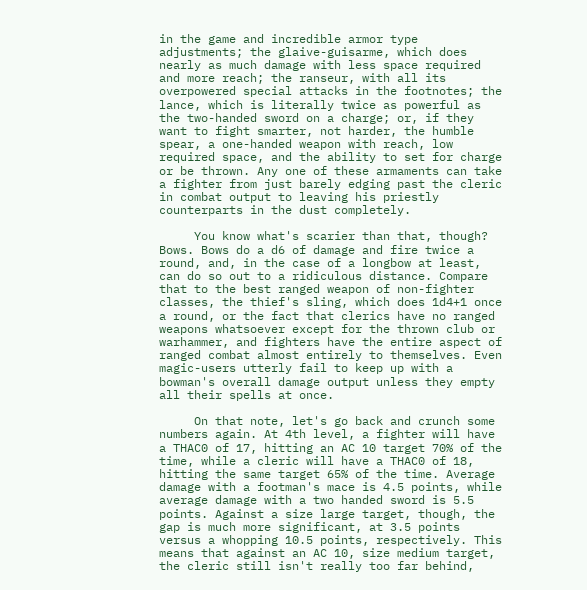in the game and incredible armor type adjustments; the glaive-guisarme, which does nearly as much damage with less space required and more reach; the ranseur, with all its overpowered special attacks in the footnotes; the lance, which is literally twice as powerful as the two-handed sword on a charge; or, if they want to fight smarter, not harder, the humble spear, a one-handed weapon with reach, low required space, and the ability to set for charge or be thrown. Any one of these armaments can take a fighter from just barely edging past the cleric in combat output to leaving his priestly counterparts in the dust completely.

     You know what's scarier than that, though? Bows. Bows do a d6 of damage and fire twice a round, and, in the case of a longbow at least, can do so out to a ridiculous distance. Compare that to the best ranged weapon of non-fighter classes, the thief's sling, which does 1d4+1 once a round, or the fact that clerics have no ranged weapons whatsoever except for the thrown club or warhammer, and fighters have the entire aspect of ranged combat almost entirely to themselves. Even magic-users utterly fail to keep up with a bowman's overall damage output unless they empty all their spells at once.

     On that note, let's go back and crunch some numbers again. At 4th level, a fighter will have a THAC0 of 17, hitting an AC 10 target 70% of the time, while a cleric will have a THAC0 of 18, hitting the same target 65% of the time. Average damage with a footman's mace is 4.5 points, while average damage with a two handed sword is 5.5 points. Against a size large target, though, the gap is much more significant, at 3.5 points versus a whopping 10.5 points, respectively. This means that against an AC 10, size medium target, the cleric still isn't really too far behind,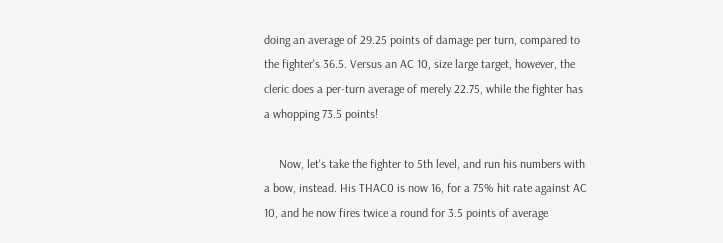doing an average of 29.25 points of damage per turn, compared to the fighter's 36.5. Versus an AC 10, size large target, however, the cleric does a per-turn average of merely 22.75, while the fighter has a whopping 73.5 points!

     Now, let's take the fighter to 5th level, and run his numbers with a bow, instead. His THAC0 is now 16, for a 75% hit rate against AC 10, and he now fires twice a round for 3.5 points of average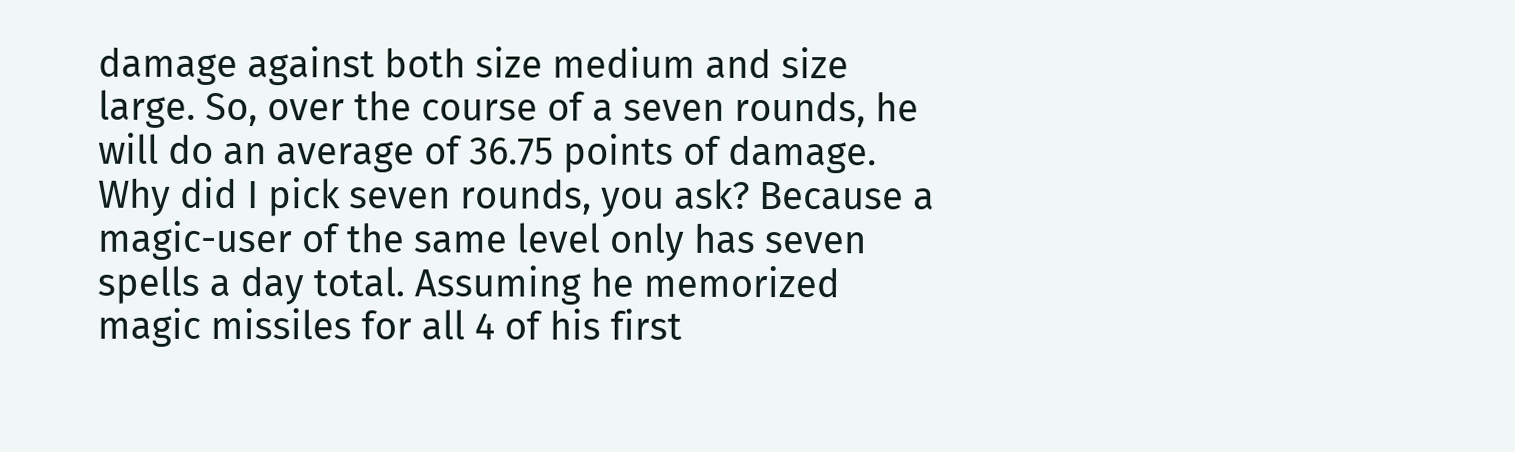damage against both size medium and size large. So, over the course of a seven rounds, he will do an average of 36.75 points of damage. Why did I pick seven rounds, you ask? Because a magic-user of the same level only has seven spells a day total. Assuming he memorized magic missiles for all 4 of his first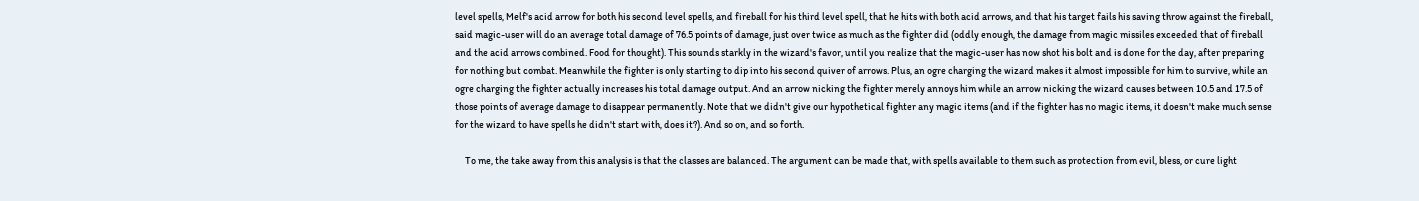level spells, Melf's acid arrow for both his second level spells, and fireball for his third level spell, that he hits with both acid arrows, and that his target fails his saving throw against the fireball, said magic-user will do an average total damage of 76.5 points of damage, just over twice as much as the fighter did (oddly enough, the damage from magic missiles exceeded that of fireball and the acid arrows combined. Food for thought). This sounds starkly in the wizard's favor, until you realize that the magic-user has now shot his bolt and is done for the day, after preparing for nothing but combat. Meanwhile the fighter is only starting to dip into his second quiver of arrows. Plus, an ogre charging the wizard makes it almost impossible for him to survive, while an ogre charging the fighter actually increases his total damage output. And an arrow nicking the fighter merely annoys him while an arrow nicking the wizard causes between 10.5 and 17.5 of those points of average damage to disappear permanently. Note that we didn't give our hypothetical fighter any magic items (and if the fighter has no magic items, it doesn't make much sense for the wizard to have spells he didn't start with, does it?). And so on, and so forth.

     To me, the take away from this analysis is that the classes are balanced. The argument can be made that, with spells available to them such as protection from evil, bless, or cure light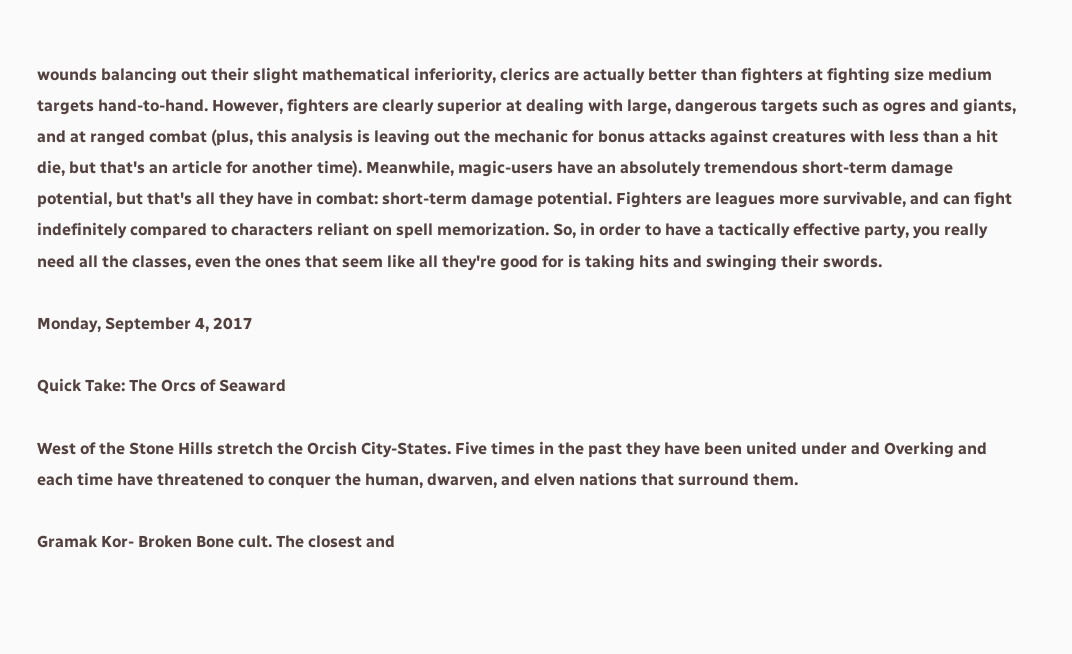wounds balancing out their slight mathematical inferiority, clerics are actually better than fighters at fighting size medium targets hand-to-hand. However, fighters are clearly superior at dealing with large, dangerous targets such as ogres and giants, and at ranged combat (plus, this analysis is leaving out the mechanic for bonus attacks against creatures with less than a hit die, but that's an article for another time). Meanwhile, magic-users have an absolutely tremendous short-term damage potential, but that's all they have in combat: short-term damage potential. Fighters are leagues more survivable, and can fight indefinitely compared to characters reliant on spell memorization. So, in order to have a tactically effective party, you really need all the classes, even the ones that seem like all they're good for is taking hits and swinging their swords.

Monday, September 4, 2017

Quick Take: The Orcs of Seaward

West of the Stone Hills stretch the Orcish City-States. Five times in the past they have been united under and Overking and each time have threatened to conquer the human, dwarven, and elven nations that surround them.

Gramak Kor- Broken Bone cult. The closest and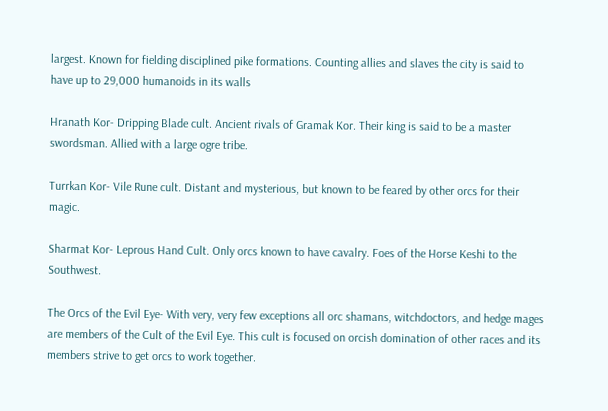largest. Known for fielding disciplined pike formations. Counting allies and slaves the city is said to have up to 29,000 humanoids in its walls

Hranath Kor- Dripping Blade cult. Ancient rivals of Gramak Kor. Their king is said to be a master swordsman. Allied with a large ogre tribe.

Turrkan Kor- Vile Rune cult. Distant and mysterious, but known to be feared by other orcs for their magic.

Sharmat Kor- Leprous Hand Cult. Only orcs known to have cavalry. Foes of the Horse Keshi to the Southwest.

The Orcs of the Evil Eye- With very, very few exceptions all orc shamans, witchdoctors, and hedge mages are members of the Cult of the Evil Eye. This cult is focused on orcish domination of other races and its members strive to get orcs to work together.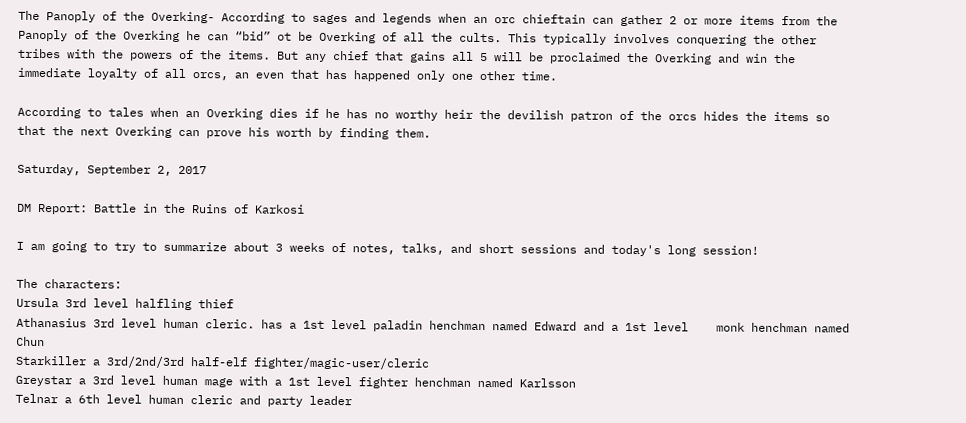The Panoply of the Overking- According to sages and legends when an orc chieftain can gather 2 or more items from the Panoply of the Overking he can “bid” ot be Overking of all the cults. This typically involves conquering the other tribes with the powers of the items. But any chief that gains all 5 will be proclaimed the Overking and win the immediate loyalty of all orcs, an even that has happened only one other time.

According to tales when an Overking dies if he has no worthy heir the devilish patron of the orcs hides the items so that the next Overking can prove his worth by finding them.

Saturday, September 2, 2017

DM Report: Battle in the Ruins of Karkosi

I am going to try to summarize about 3 weeks of notes, talks, and short sessions and today's long session!

The characters:
Ursula 3rd level halfling thief
Athanasius 3rd level human cleric. has a 1st level paladin henchman named Edward and a 1st level    monk henchman named  Chun
Starkiller a 3rd/2nd/3rd half-elf fighter/magic-user/cleric
Greystar a 3rd level human mage with a 1st level fighter henchman named Karlsson
Telnar a 6th level human cleric and party leader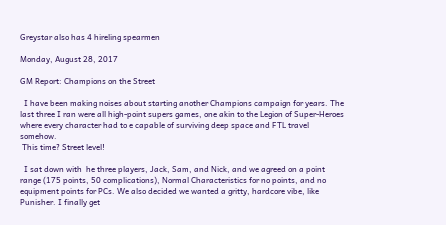Greystar also has 4 hireling spearmen

Monday, August 28, 2017

GM Report: Champions on the Street

  I have been making noises about starting another Champions campaign for years. The last three I ran were all high-point supers games, one akin to the Legion of Super-Heroes where every character had to e capable of surviving deep space and FTL travel somehow.
 This time? Street level!

  I sat down with  he three players, Jack, Sam, and Nick, and we agreed on a point range (175 points, 50 complications), Normal Characteristics for no points, and no equipment points for PCs. We also decided we wanted a gritty, hardcore vibe, like Punisher. I finally get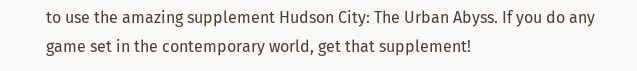to use the amazing supplement Hudson City: The Urban Abyss. If you do any game set in the contemporary world, get that supplement!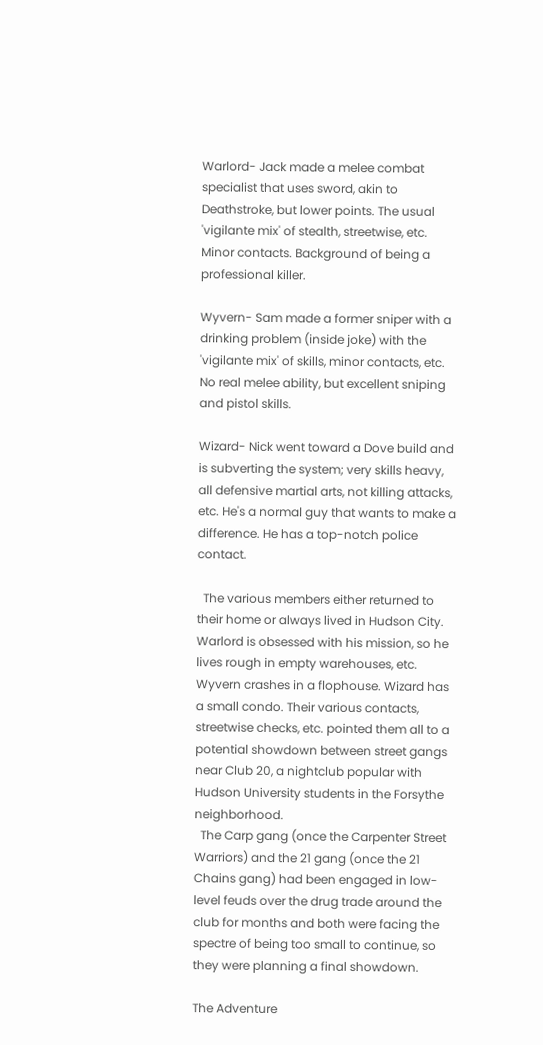Warlord- Jack made a melee combat specialist that uses sword, akin to Deathstroke, but lower points. The usual 'vigilante mix' of stealth, streetwise, etc. Minor contacts. Background of being a professional killer.

Wyvern- Sam made a former sniper with a drinking problem (inside joke) with the 'vigilante mix' of skills, minor contacts, etc. No real melee ability, but excellent sniping and pistol skills.

Wizard- Nick went toward a Dove build and is subverting the system; very skills heavy, all defensive martial arts, not killing attacks, etc. He's a normal guy that wants to make a difference. He has a top-notch police contact.

  The various members either returned to their home or always lived in Hudson City. Warlord is obsessed with his mission, so he lives rough in empty warehouses, etc. Wyvern crashes in a flophouse. Wizard has a small condo. Their various contacts, streetwise checks, etc. pointed them all to a potential showdown between street gangs near Club 20, a nightclub popular with Hudson University students in the Forsythe neighborhood.
  The Carp gang (once the Carpenter Street Warriors) and the 21 gang (once the 21 Chains gang) had been engaged in low-level feuds over the drug trade around the club for months and both were facing the spectre of being too small to continue, so they were planning a final showdown.

The Adventure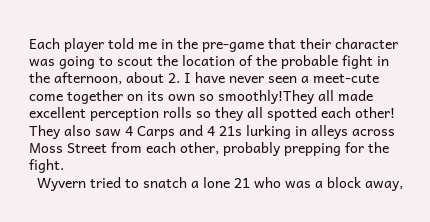Each player told me in the pre-game that their character was going to scout the location of the probable fight in the afternoon, about 2. I have never seen a meet-cute come together on its own so smoothly!They all made excellent perception rolls so they all spotted each other! They also saw 4 Carps and 4 21s lurking in alleys across Moss Street from each other, probably prepping for the fight.
  Wyvern tried to snatch a lone 21 who was a block away,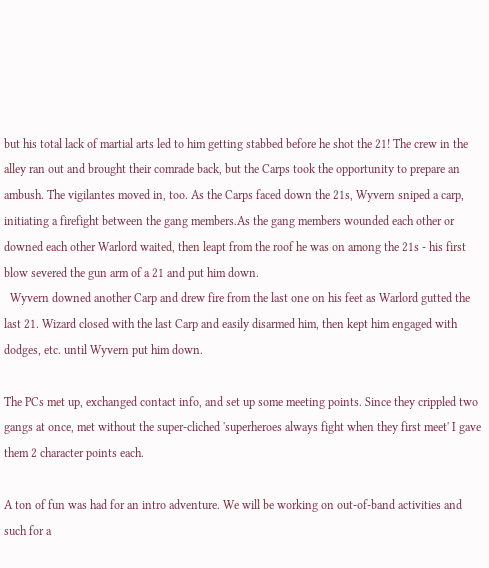but his total lack of martial arts led to him getting stabbed before he shot the 21! The crew in the alley ran out and brought their comrade back, but the Carps took the opportunity to prepare an ambush. The vigilantes moved in, too. As the Carps faced down the 21s, Wyvern sniped a carp, initiating a firefight between the gang members.As the gang members wounded each other or downed each other Warlord waited, then leapt from the roof he was on among the 21s - his first blow severed the gun arm of a 21 and put him down.
  Wyvern downed another Carp and drew fire from the last one on his feet as Warlord gutted the last 21. Wizard closed with the last Carp and easily disarmed him, then kept him engaged with dodges, etc. until Wyvern put him down.

The PCs met up, exchanged contact info, and set up some meeting points. Since they crippled two gangs at once, met without the super-cliched 'superheroes always fight when they first meet' I gave them 2 character points each.

A ton of fun was had for an intro adventure. We will be working on out-of-band activities and such for a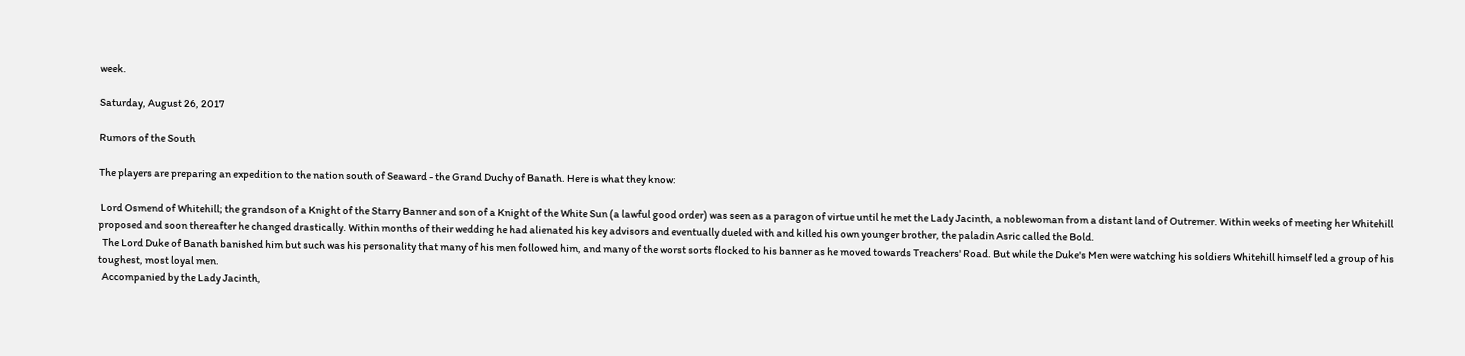week.

Saturday, August 26, 2017

Rumors of the South

The players are preparing an expedition to the nation south of Seaward - the Grand Duchy of Banath. Here is what they know:

 Lord Osmend of Whitehill; the grandson of a Knight of the Starry Banner and son of a Knight of the White Sun (a lawful good order) was seen as a paragon of virtue until he met the Lady Jacinth, a noblewoman from a distant land of Outremer. Within weeks of meeting her Whitehill proposed and soon thereafter he changed drastically. Within months of their wedding he had alienated his key advisors and eventually dueled with and killed his own younger brother, the paladin Asric called the Bold.
  The Lord Duke of Banath banished him but such was his personality that many of his men followed him, and many of the worst sorts flocked to his banner as he moved towards Treachers' Road. But while the Duke's Men were watching his soldiers Whitehill himself led a group of his toughest, most loyal men.
  Accompanied by the Lady Jacinth,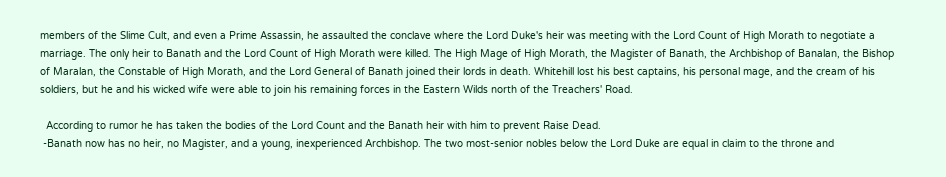members of the Slime Cult, and even a Prime Assassin, he assaulted the conclave where the Lord Duke's heir was meeting with the Lord Count of High Morath to negotiate a marriage. The only heir to Banath and the Lord Count of High Morath were killed. The High Mage of High Morath, the Magister of Banath, the Archbishop of Banalan, the Bishop of Maralan, the Constable of High Morath, and the Lord General of Banath joined their lords in death. Whitehill lost his best captains, his personal mage, and the cream of his soldiers, but he and his wicked wife were able to join his remaining forces in the Eastern Wilds north of the Treachers' Road.

  According to rumor he has taken the bodies of the Lord Count and the Banath heir with him to prevent Raise Dead.
 -Banath now has no heir, no Magister, and a young, inexperienced Archbishop. The two most-senior nobles below the Lord Duke are equal in claim to the throne and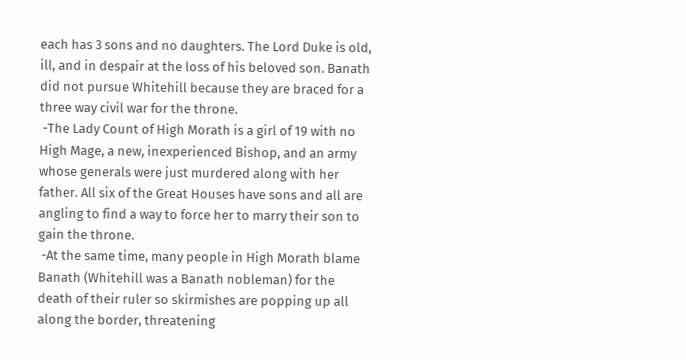each has 3 sons and no daughters. The Lord Duke is old, ill, and in despair at the loss of his beloved son. Banath did not pursue Whitehill because they are braced for a three way civil war for the throne.
 -The Lady Count of High Morath is a girl of 19 with no High Mage, a new, inexperienced Bishop, and an army whose generals were just murdered along with her father. All six of the Great Houses have sons and all are angling to find a way to force her to marry their son to gain the throne.
 -At the same time, many people in High Morath blame Banath (Whitehill was a Banath nobleman) for the death of their ruler so skirmishes are popping up all along the border, threatening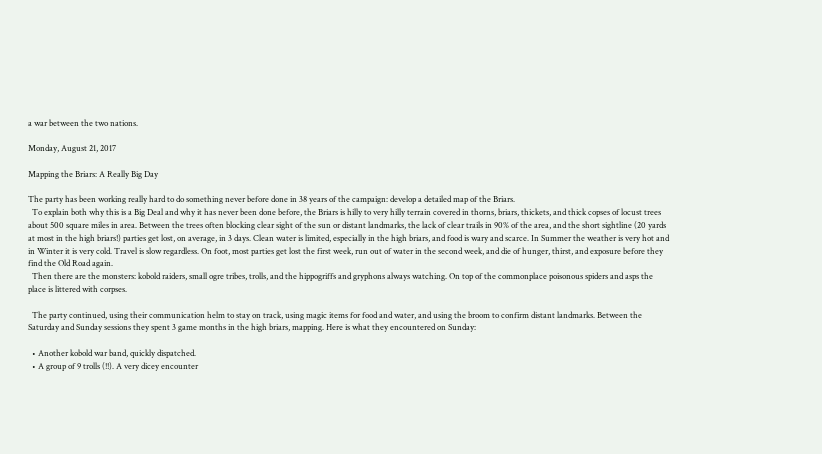a war between the two nations.

Monday, August 21, 2017

Mapping the Briars: A Really Big Day

The party has been working really hard to do something never before done in 38 years of the campaign: develop a detailed map of the Briars.
  To explain both why this is a Big Deal and why it has never been done before, the Briars is hilly to very hilly terrain covered in thorns, briars, thickets, and thick copses of locust trees about 500 square miles in area. Between the trees often blocking clear sight of the sun or distant landmarks, the lack of clear trails in 90% of the area, and the short sightline (20 yards at most in the high briars!) parties get lost, on average, in 3 days. Clean water is limited, especially in the high briars, and food is wary and scarce. In Summer the weather is very hot and in Winter it is very cold. Travel is slow regardless. On foot, most parties get lost the first week, run out of water in the second week, and die of hunger, thirst, and exposure before they find the Old Road again.
  Then there are the monsters: kobold raiders, small ogre tribes, trolls, and the hippogriffs and gryphons always watching. On top of the commonplace poisonous spiders and asps the place is littered with corpses.

  The party continued, using their communication helm to stay on track, using magic items for food and water, and using the broom to confirm distant landmarks. Between the Saturday and Sunday sessions they spent 3 game months in the high briars, mapping. Here is what they encountered on Sunday:

  • Another kobold war band, quickly dispatched.
  • A group of 9 trolls (!!). A very dicey encounter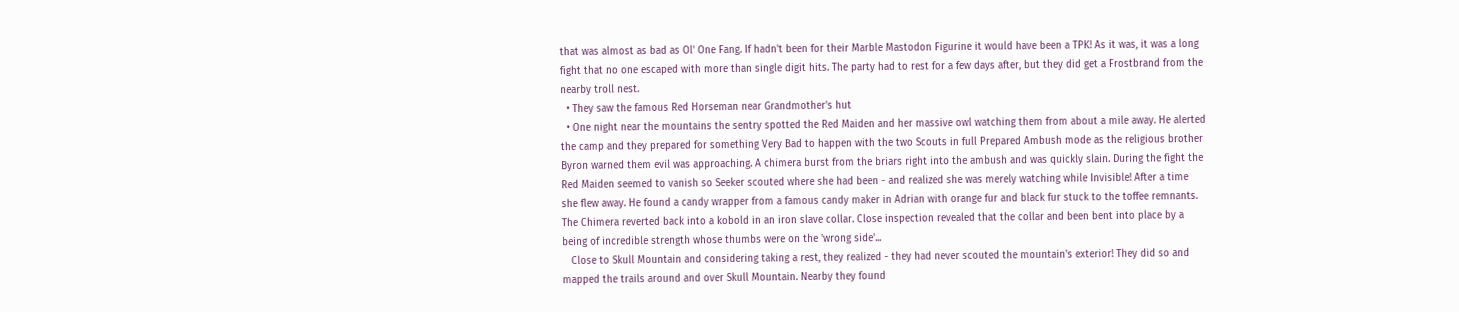that was almost as bad as Ol' One Fang. If hadn't been for their Marble Mastodon Figurine it would have been a TPK! As it was, it was a long fight that no one escaped with more than single digit hits. The party had to rest for a few days after, but they did get a Frostbrand from the nearby troll nest.
  • They saw the famous Red Horseman near Grandmother's hut
  • One night near the mountains the sentry spotted the Red Maiden and her massive owl watching them from about a mile away. He alerted the camp and they prepared for something Very Bad to happen with the two Scouts in full Prepared Ambush mode as the religious brother Byron warned them evil was approaching. A chimera burst from the briars right into the ambush and was quickly slain. During the fight the Red Maiden seemed to vanish so Seeker scouted where she had been - and realized she was merely watching while Invisible! After a time she flew away. He found a candy wrapper from a famous candy maker in Adrian with orange fur and black fur stuck to the toffee remnants. The Chimera reverted back into a kobold in an iron slave collar. Close inspection revealed that the collar and been bent into place by a being of incredible strength whose thumbs were on the 'wrong side'...
   Close to Skull Mountain and considering taking a rest, they realized - they had never scouted the mountain's exterior! They did so and mapped the trails around and over Skull Mountain. Nearby they found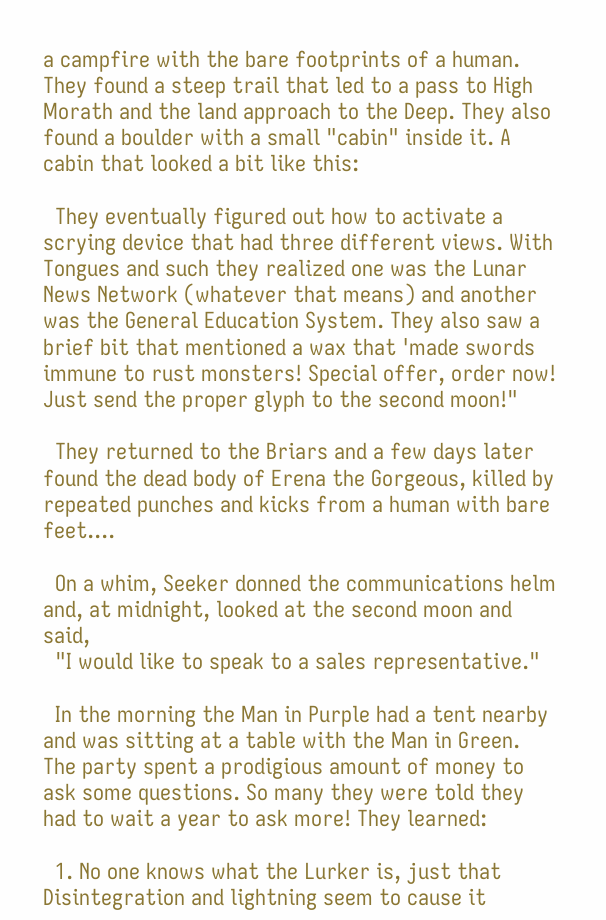a campfire with the bare footprints of a human. They found a steep trail that led to a pass to High Morath and the land approach to the Deep. They also found a boulder with a small "cabin" inside it. A cabin that looked a bit like this:

  They eventually figured out how to activate a scrying device that had three different views. With Tongues and such they realized one was the Lunar News Network (whatever that means) and another was the General Education System. They also saw a brief bit that mentioned a wax that 'made swords immune to rust monsters! Special offer, order now! Just send the proper glyph to the second moon!"

  They returned to the Briars and a few days later found the dead body of Erena the Gorgeous, killed by repeated punches and kicks from a human with bare feet....

  On a whim, Seeker donned the communications helm and, at midnight, looked at the second moon and said,
  "I would like to speak to a sales representative."

  In the morning the Man in Purple had a tent nearby and was sitting at a table with the Man in Green. The party spent a prodigious amount of money to ask some questions. So many they were told they had to wait a year to ask more! They learned:

  1. No one knows what the Lurker is, just that Disintegration and lightning seem to cause it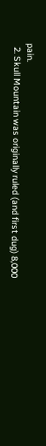pain.
  2. Skull Mountain was originally ruled (and first dug) 8,000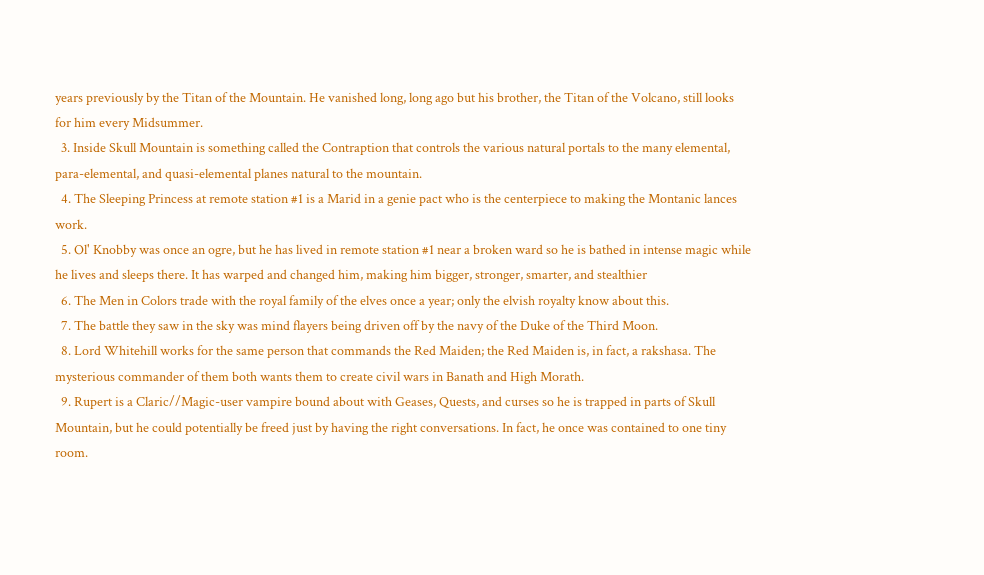years previously by the Titan of the Mountain. He vanished long, long ago but his brother, the Titan of the Volcano, still looks for him every Midsummer.
  3. Inside Skull Mountain is something called the Contraption that controls the various natural portals to the many elemental, para-elemental, and quasi-elemental planes natural to the mountain.
  4. The Sleeping Princess at remote station #1 is a Marid in a genie pact who is the centerpiece to making the Montanic lances work.
  5. Ol' Knobby was once an ogre, but he has lived in remote station #1 near a broken ward so he is bathed in intense magic while he lives and sleeps there. It has warped and changed him, making him bigger, stronger, smarter, and stealthier
  6. The Men in Colors trade with the royal family of the elves once a year; only the elvish royalty know about this.
  7. The battle they saw in the sky was mind flayers being driven off by the navy of the Duke of the Third Moon.
  8. Lord Whitehill works for the same person that commands the Red Maiden; the Red Maiden is, in fact, a rakshasa. The mysterious commander of them both wants them to create civil wars in Banath and High Morath.
  9. Rupert is a Claric//Magic-user vampire bound about with Geases, Quests, and curses so he is trapped in parts of Skull Mountain, but he could potentially be freed just by having the right conversations. In fact, he once was contained to one tiny room.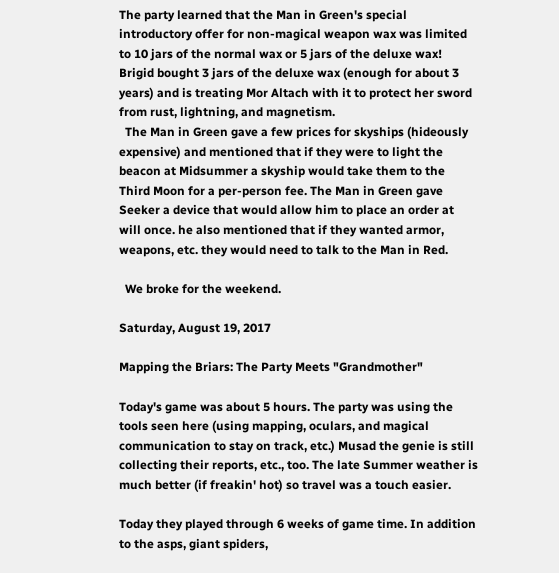The party learned that the Man in Green's special introductory offer for non-magical weapon wax was limited to 10 jars of the normal wax or 5 jars of the deluxe wax! Brigid bought 3 jars of the deluxe wax (enough for about 3 years) and is treating Mor Altach with it to protect her sword from rust, lightning, and magnetism.
  The Man in Green gave a few prices for skyships (hideously expensive) and mentioned that if they were to light the beacon at Midsummer a skyship would take them to the Third Moon for a per-person fee. The Man in Green gave Seeker a device that would allow him to place an order at will once. he also mentioned that if they wanted armor, weapons, etc. they would need to talk to the Man in Red.

  We broke for the weekend.

Saturday, August 19, 2017

Mapping the Briars: The Party Meets "Grandmother"

Today's game was about 5 hours. The party was using the tools seen here (using mapping, oculars, and magical communication to stay on track, etc.) Musad the genie is still collecting their reports, etc., too. The late Summer weather is much better (if freakin' hot) so travel was a touch easier.

Today they played through 6 weeks of game time. In addition to the asps, giant spiders,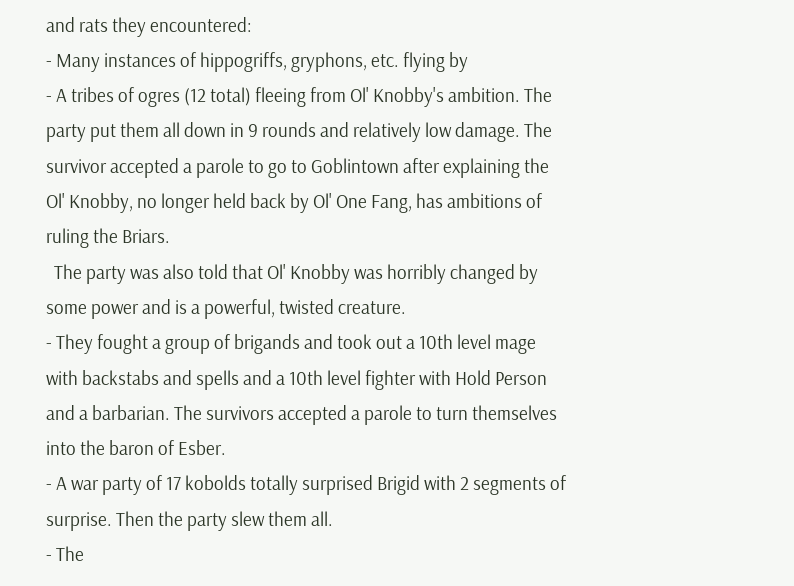and rats they encountered:
- Many instances of hippogriffs, gryphons, etc. flying by
- A tribes of ogres (12 total) fleeing from Ol' Knobby's ambition. The party put them all down in 9 rounds and relatively low damage. The survivor accepted a parole to go to Goblintown after explaining the Ol' Knobby, no longer held back by Ol' One Fang, has ambitions of ruling the Briars.
  The party was also told that Ol' Knobby was horribly changed by some power and is a powerful, twisted creature.
- They fought a group of brigands and took out a 10th level mage with backstabs and spells and a 10th level fighter with Hold Person and a barbarian. The survivors accepted a parole to turn themselves into the baron of Esber.
- A war party of 17 kobolds totally surprised Brigid with 2 segments of surprise. Then the party slew them all.
- The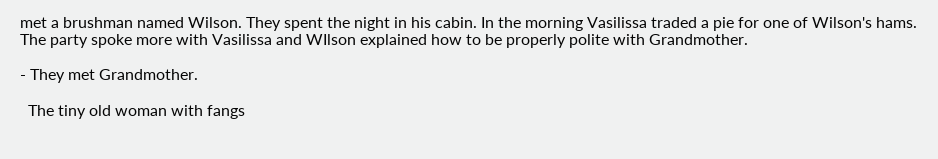met a brushman named Wilson. They spent the night in his cabin. In the morning Vasilissa traded a pie for one of Wilson's hams. The party spoke more with Vasilissa and WIlson explained how to be properly polite with Grandmother.

- They met Grandmother.

  The tiny old woman with fangs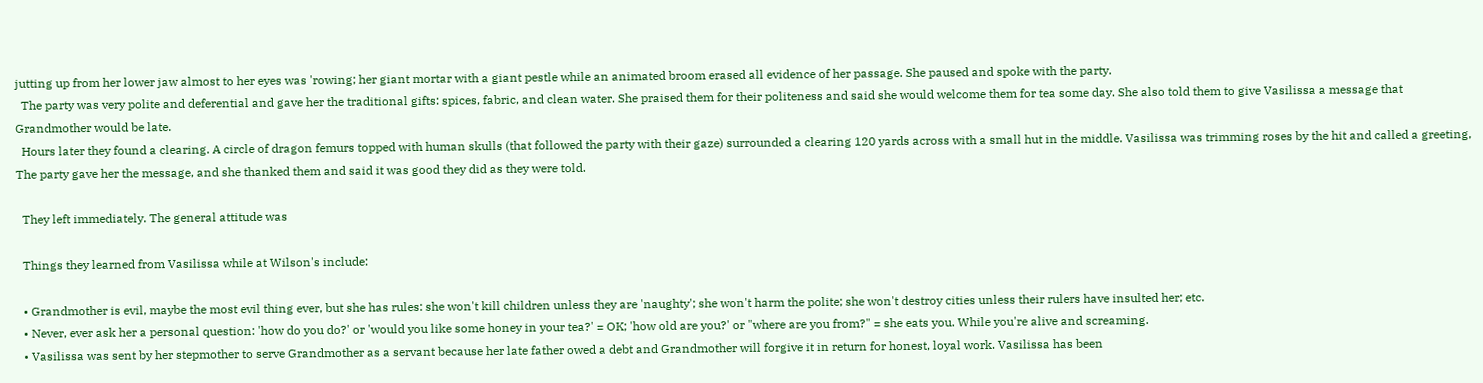jutting up from her lower jaw almost to her eyes was 'rowing; her giant mortar with a giant pestle while an animated broom erased all evidence of her passage. She paused and spoke with the party.
  The party was very polite and deferential and gave her the traditional gifts: spices, fabric, and clean water. She praised them for their politeness and said she would welcome them for tea some day. She also told them to give Vasilissa a message that Grandmother would be late.
  Hours later they found a clearing. A circle of dragon femurs topped with human skulls (that followed the party with their gaze) surrounded a clearing 120 yards across with a small hut in the middle. Vasilissa was trimming roses by the hit and called a greeting, The party gave her the message, and she thanked them and said it was good they did as they were told.

  They left immediately. The general attitude was

  Things they learned from Vasilissa while at Wilson's include:

  • Grandmother is evil, maybe the most evil thing ever, but she has rules: she won't kill children unless they are 'naughty'; she won't harm the polite; she won't destroy cities unless their rulers have insulted her; etc.
  • Never, ever ask her a personal question: 'how do you do?' or 'would you like some honey in your tea?' = OK; 'how old are you?' or "where are you from?" = she eats you. While you're alive and screaming.
  • Vasilissa was sent by her stepmother to serve Grandmother as a servant because her late father owed a debt and Grandmother will forgive it in return for honest, loyal work. Vasilissa has been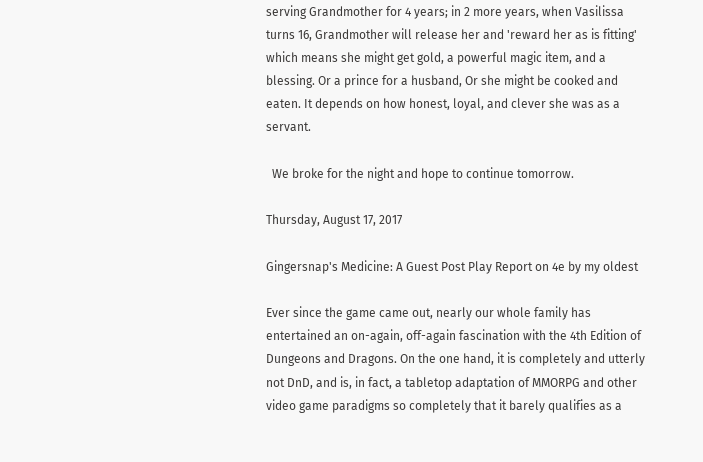serving Grandmother for 4 years; in 2 more years, when Vasilissa turns 16, Grandmother will release her and 'reward her as is fitting' which means she might get gold, a powerful magic item, and a blessing. Or a prince for a husband, Or she might be cooked and eaten. It depends on how honest, loyal, and clever she was as a servant.

  We broke for the night and hope to continue tomorrow.

Thursday, August 17, 2017

Gingersnap's Medicine: A Guest Post Play Report on 4e by my oldest

Ever since the game came out, nearly our whole family has entertained an on-again, off-again fascination with the 4th Edition of Dungeons and Dragons. On the one hand, it is completely and utterly not DnD, and is, in fact, a tabletop adaptation of MMORPG and other video game paradigms so completely that it barely qualifies as a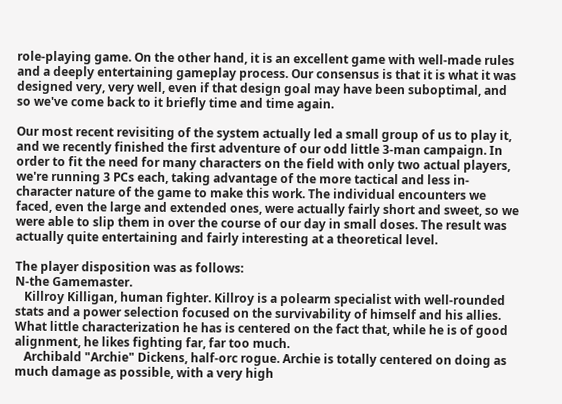role-playing game. On the other hand, it is an excellent game with well-made rules and a deeply entertaining gameplay process. Our consensus is that it is what it was designed very, very well, even if that design goal may have been suboptimal, and so we've come back to it briefly time and time again.

Our most recent revisiting of the system actually led a small group of us to play it, and we recently finished the first adventure of our odd little 3-man campaign. In order to fit the need for many characters on the field with only two actual players, we're running 3 PCs each, taking advantage of the more tactical and less in-character nature of the game to make this work. The individual encounters we faced, even the large and extended ones, were actually fairly short and sweet, so we were able to slip them in over the course of our day in small doses. The result was actually quite entertaining and fairly interesting at a theoretical level.

The player disposition was as follows:
N-the Gamemaster.
   Killroy Killigan, human fighter. Killroy is a polearm specialist with well-rounded stats and a power selection focused on the survivability of himself and his allies. What little characterization he has is centered on the fact that, while he is of good alignment, he likes fighting far, far too much.
   Archibald "Archie" Dickens, half-orc rogue. Archie is totally centered on doing as much damage as possible, with a very high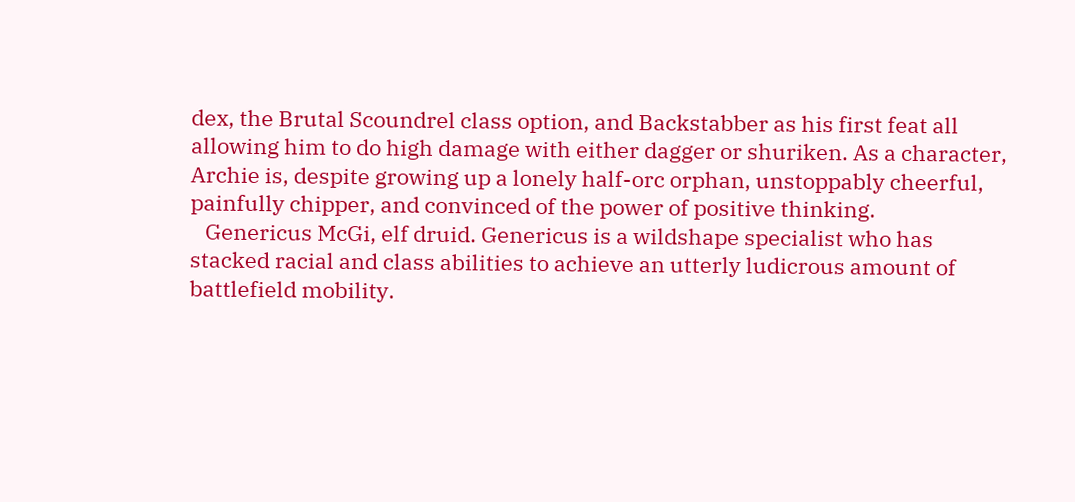dex, the Brutal Scoundrel class option, and Backstabber as his first feat all allowing him to do high damage with either dagger or shuriken. As a character, Archie is, despite growing up a lonely half-orc orphan, unstoppably cheerful, painfully chipper, and convinced of the power of positive thinking.
   Genericus McGi, elf druid. Genericus is a wildshape specialist who has stacked racial and class abilities to achieve an utterly ludicrous amount of battlefield mobility.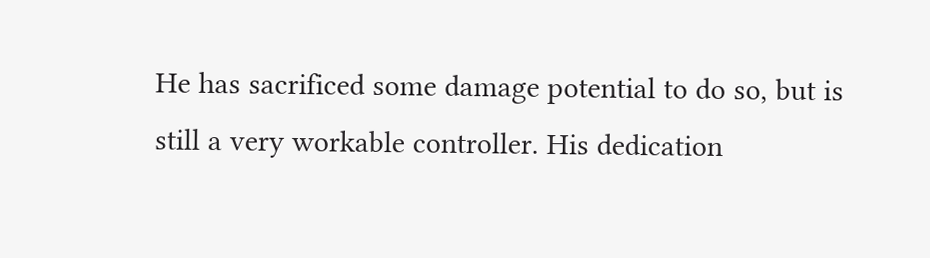He has sacrificed some damage potential to do so, but is still a very workable controller. His dedication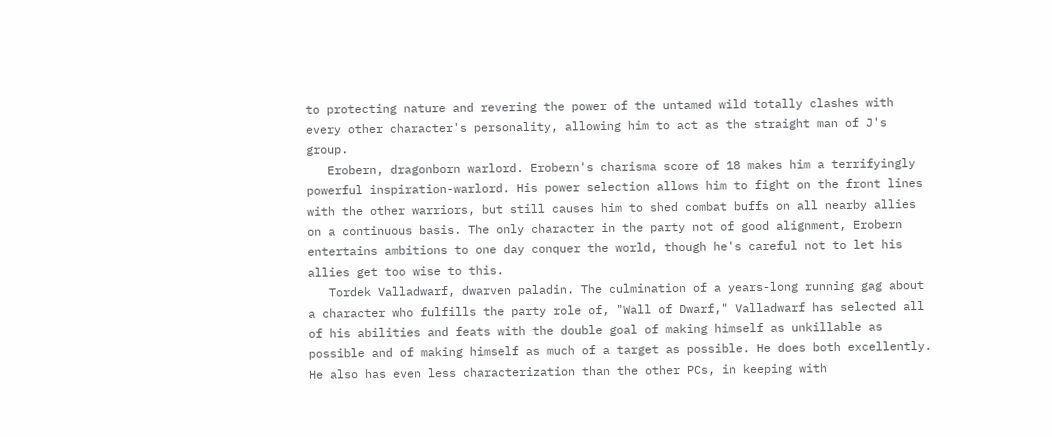to protecting nature and revering the power of the untamed wild totally clashes with every other character's personality, allowing him to act as the straight man of J's group.
   Erobern, dragonborn warlord. Erobern's charisma score of 18 makes him a terrifyingly powerful inspiration-warlord. His power selection allows him to fight on the front lines with the other warriors, but still causes him to shed combat buffs on all nearby allies on a continuous basis. The only character in the party not of good alignment, Erobern entertains ambitions to one day conquer the world, though he's careful not to let his allies get too wise to this.
   Tordek Valladwarf, dwarven paladin. The culmination of a years-long running gag about a character who fulfills the party role of, "Wall of Dwarf," Valladwarf has selected all of his abilities and feats with the double goal of making himself as unkillable as possible and of making himself as much of a target as possible. He does both excellently. He also has even less characterization than the other PCs, in keeping with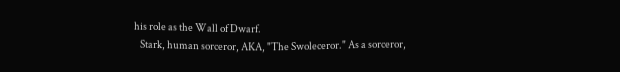his role as the Wall of Dwarf.
   Stark, human sorceror, AKA, "The Swoleceror." As a sorceror,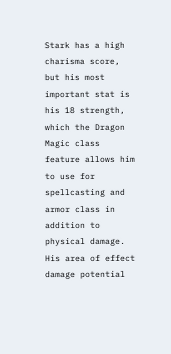Stark has a high charisma score, but his most important stat is his 18 strength, which the Dragon Magic class feature allows him to use for spellcasting and armor class in addition to physical damage. His area of effect damage potential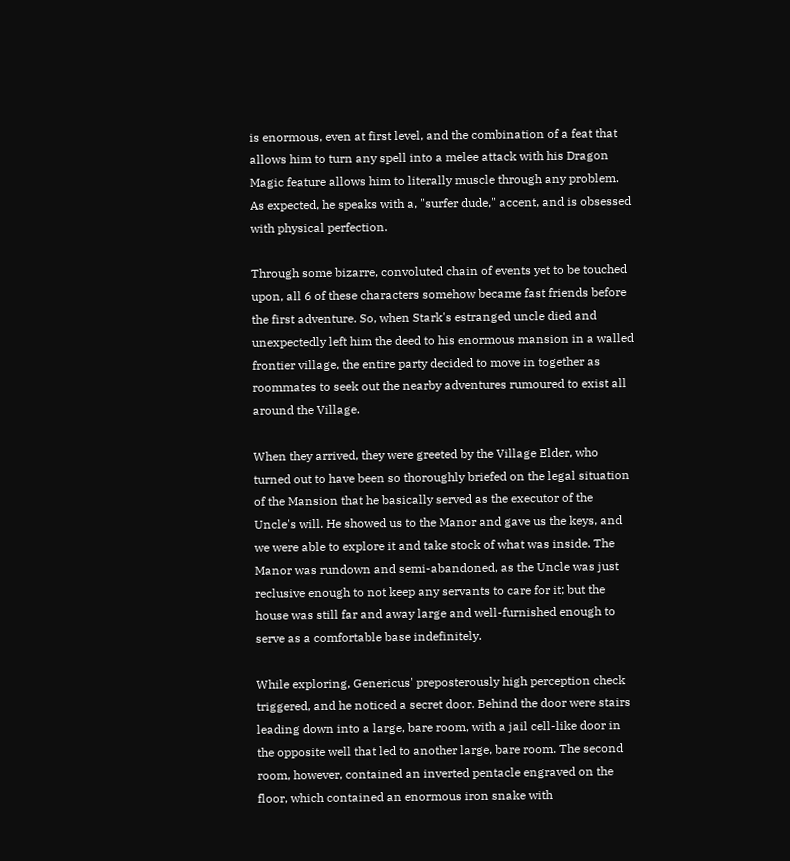is enormous, even at first level, and the combination of a feat that allows him to turn any spell into a melee attack with his Dragon Magic feature allows him to literally muscle through any problem. As expected, he speaks with a, "surfer dude," accent, and is obsessed with physical perfection.

Through some bizarre, convoluted chain of events yet to be touched upon, all 6 of these characters somehow became fast friends before the first adventure. So, when Stark's estranged uncle died and unexpectedly left him the deed to his enormous mansion in a walled frontier village, the entire party decided to move in together as roommates to seek out the nearby adventures rumoured to exist all around the Village.

When they arrived, they were greeted by the Village Elder, who turned out to have been so thoroughly briefed on the legal situation of the Mansion that he basically served as the executor of the Uncle's will. He showed us to the Manor and gave us the keys, and we were able to explore it and take stock of what was inside. The Manor was rundown and semi-abandoned, as the Uncle was just reclusive enough to not keep any servants to care for it; but the house was still far and away large and well-furnished enough to serve as a comfortable base indefinitely.

While exploring, Genericus' preposterously high perception check triggered, and he noticed a secret door. Behind the door were stairs leading down into a large, bare room, with a jail cell-like door in the opposite well that led to another large, bare room. The second room, however, contained an inverted pentacle engraved on the floor, which contained an enormous iron snake with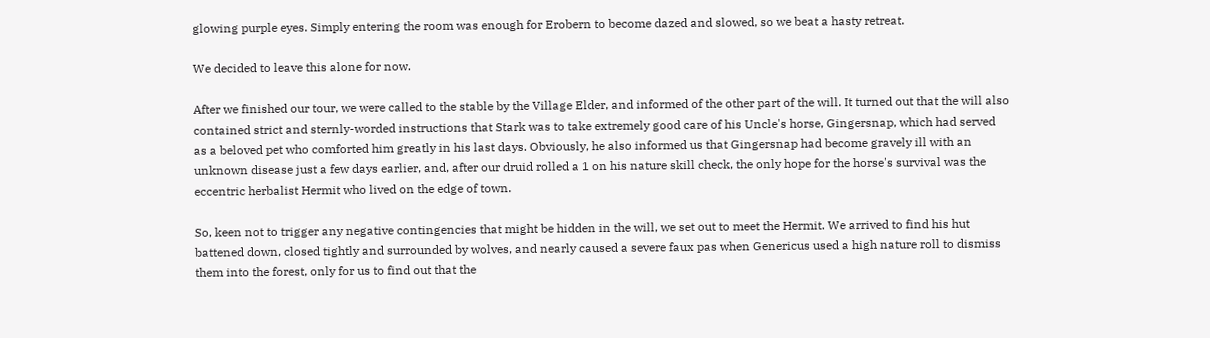glowing purple eyes. Simply entering the room was enough for Erobern to become dazed and slowed, so we beat a hasty retreat.

We decided to leave this alone for now.

After we finished our tour, we were called to the stable by the Village Elder, and informed of the other part of the will. It turned out that the will also contained strict and sternly-worded instructions that Stark was to take extremely good care of his Uncle's horse, Gingersnap, which had served as a beloved pet who comforted him greatly in his last days. Obviously, he also informed us that Gingersnap had become gravely ill with an unknown disease just a few days earlier, and, after our druid rolled a 1 on his nature skill check, the only hope for the horse's survival was the eccentric herbalist Hermit who lived on the edge of town.

So, keen not to trigger any negative contingencies that might be hidden in the will, we set out to meet the Hermit. We arrived to find his hut battened down, closed tightly and surrounded by wolves, and nearly caused a severe faux pas when Genericus used a high nature roll to dismiss them into the forest, only for us to find out that the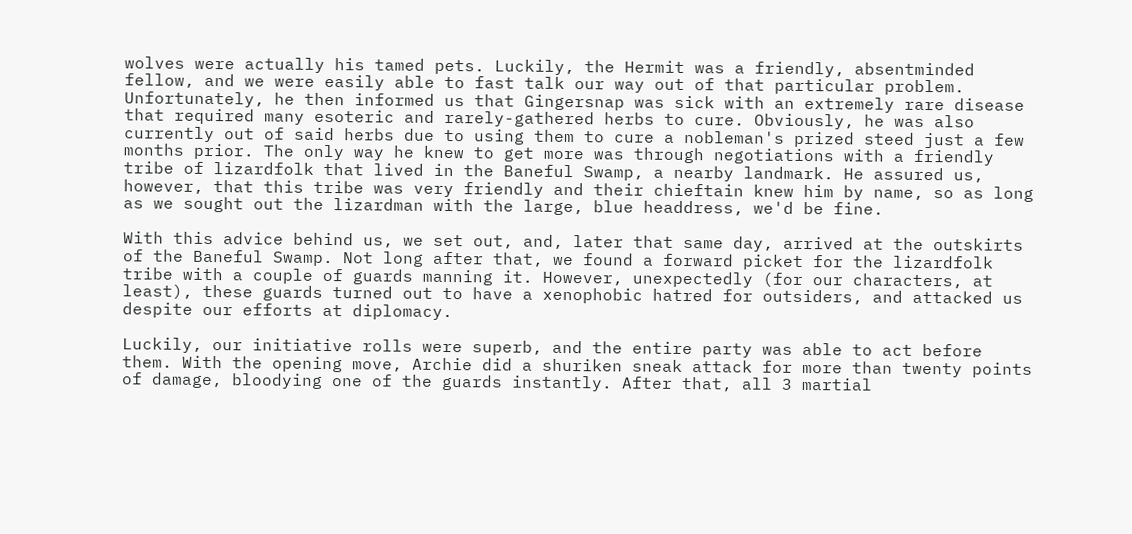wolves were actually his tamed pets. Luckily, the Hermit was a friendly, absentminded fellow, and we were easily able to fast talk our way out of that particular problem. Unfortunately, he then informed us that Gingersnap was sick with an extremely rare disease that required many esoteric and rarely-gathered herbs to cure. Obviously, he was also currently out of said herbs due to using them to cure a nobleman's prized steed just a few months prior. The only way he knew to get more was through negotiations with a friendly tribe of lizardfolk that lived in the Baneful Swamp, a nearby landmark. He assured us, however, that this tribe was very friendly and their chieftain knew him by name, so as long as we sought out the lizardman with the large, blue headdress, we'd be fine.

With this advice behind us, we set out, and, later that same day, arrived at the outskirts of the Baneful Swamp. Not long after that, we found a forward picket for the lizardfolk tribe with a couple of guards manning it. However, unexpectedly (for our characters, at least), these guards turned out to have a xenophobic hatred for outsiders, and attacked us despite our efforts at diplomacy.

Luckily, our initiative rolls were superb, and the entire party was able to act before them. With the opening move, Archie did a shuriken sneak attack for more than twenty points of damage, bloodying one of the guards instantly. After that, all 3 martial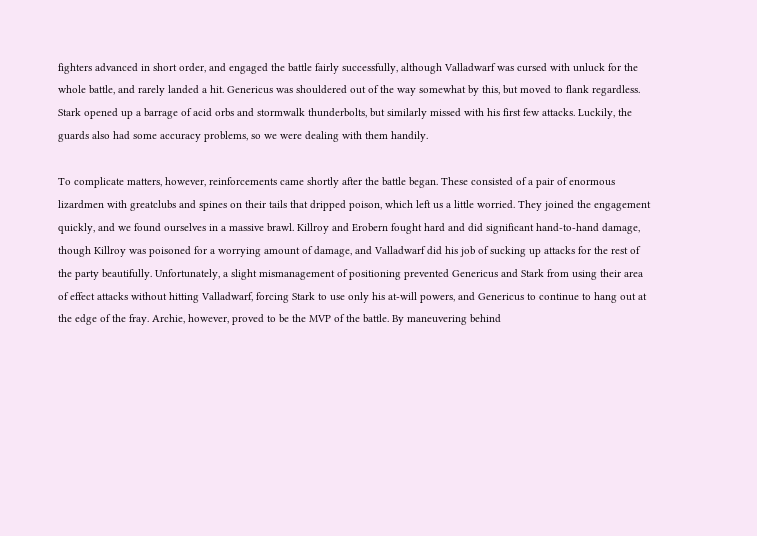fighters advanced in short order, and engaged the battle fairly successfully, although Valladwarf was cursed with unluck for the whole battle, and rarely landed a hit. Genericus was shouldered out of the way somewhat by this, but moved to flank regardless. Stark opened up a barrage of acid orbs and stormwalk thunderbolts, but similarly missed with his first few attacks. Luckily, the guards also had some accuracy problems, so we were dealing with them handily.

To complicate matters, however, reinforcements came shortly after the battle began. These consisted of a pair of enormous lizardmen with greatclubs and spines on their tails that dripped poison, which left us a little worried. They joined the engagement quickly, and we found ourselves in a massive brawl. Killroy and Erobern fought hard and did significant hand-to-hand damage, though Killroy was poisoned for a worrying amount of damage, and Valladwarf did his job of sucking up attacks for the rest of the party beautifully. Unfortunately, a slight mismanagement of positioning prevented Genericus and Stark from using their area of effect attacks without hitting Valladwarf, forcing Stark to use only his at-will powers, and Genericus to continue to hang out at the edge of the fray. Archie, however, proved to be the MVP of the battle. By maneuvering behind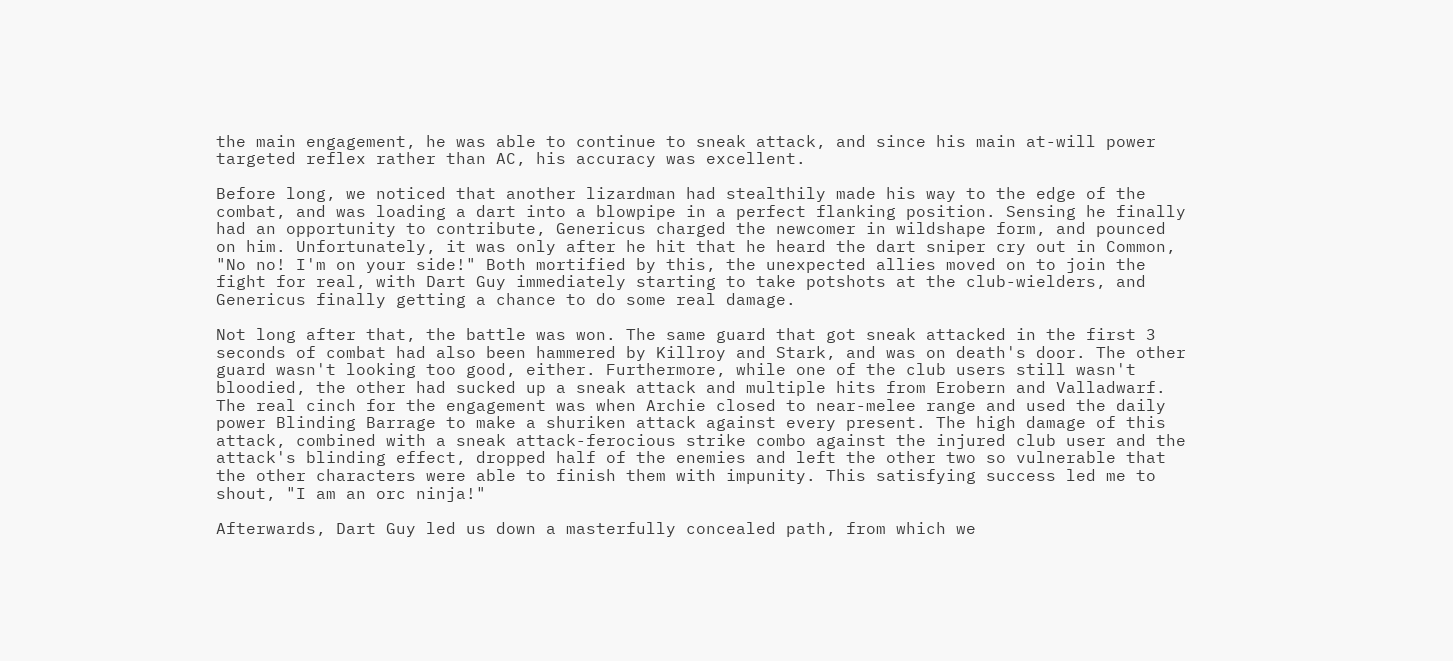the main engagement, he was able to continue to sneak attack, and since his main at-will power targeted reflex rather than AC, his accuracy was excellent.

Before long, we noticed that another lizardman had stealthily made his way to the edge of the combat, and was loading a dart into a blowpipe in a perfect flanking position. Sensing he finally had an opportunity to contribute, Genericus charged the newcomer in wildshape form, and pounced on him. Unfortunately, it was only after he hit that he heard the dart sniper cry out in Common, "No no! I'm on your side!" Both mortified by this, the unexpected allies moved on to join the fight for real, with Dart Guy immediately starting to take potshots at the club-wielders, and Genericus finally getting a chance to do some real damage.

Not long after that, the battle was won. The same guard that got sneak attacked in the first 3 seconds of combat had also been hammered by Killroy and Stark, and was on death's door. The other guard wasn't looking too good, either. Furthermore, while one of the club users still wasn't bloodied, the other had sucked up a sneak attack and multiple hits from Erobern and Valladwarf. The real cinch for the engagement was when Archie closed to near-melee range and used the daily power Blinding Barrage to make a shuriken attack against every present. The high damage of this attack, combined with a sneak attack-ferocious strike combo against the injured club user and the attack's blinding effect, dropped half of the enemies and left the other two so vulnerable that the other characters were able to finish them with impunity. This satisfying success led me to shout, "I am an orc ninja!"

Afterwards, Dart Guy led us down a masterfully concealed path, from which we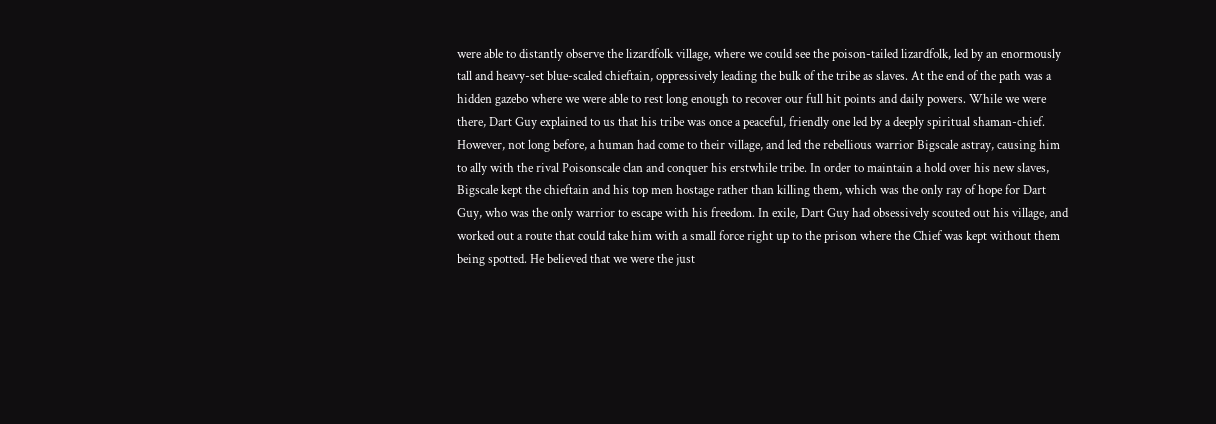were able to distantly observe the lizardfolk village, where we could see the poison-tailed lizardfolk, led by an enormously tall and heavy-set blue-scaled chieftain, oppressively leading the bulk of the tribe as slaves. At the end of the path was a hidden gazebo where we were able to rest long enough to recover our full hit points and daily powers. While we were there, Dart Guy explained to us that his tribe was once a peaceful, friendly one led by a deeply spiritual shaman-chief. However, not long before, a human had come to their village, and led the rebellious warrior Bigscale astray, causing him to ally with the rival Poisonscale clan and conquer his erstwhile tribe. In order to maintain a hold over his new slaves, Bigscale kept the chieftain and his top men hostage rather than killing them, which was the only ray of hope for Dart Guy, who was the only warrior to escape with his freedom. In exile, Dart Guy had obsessively scouted out his village, and worked out a route that could take him with a small force right up to the prison where the Chief was kept without them being spotted. He believed that we were the just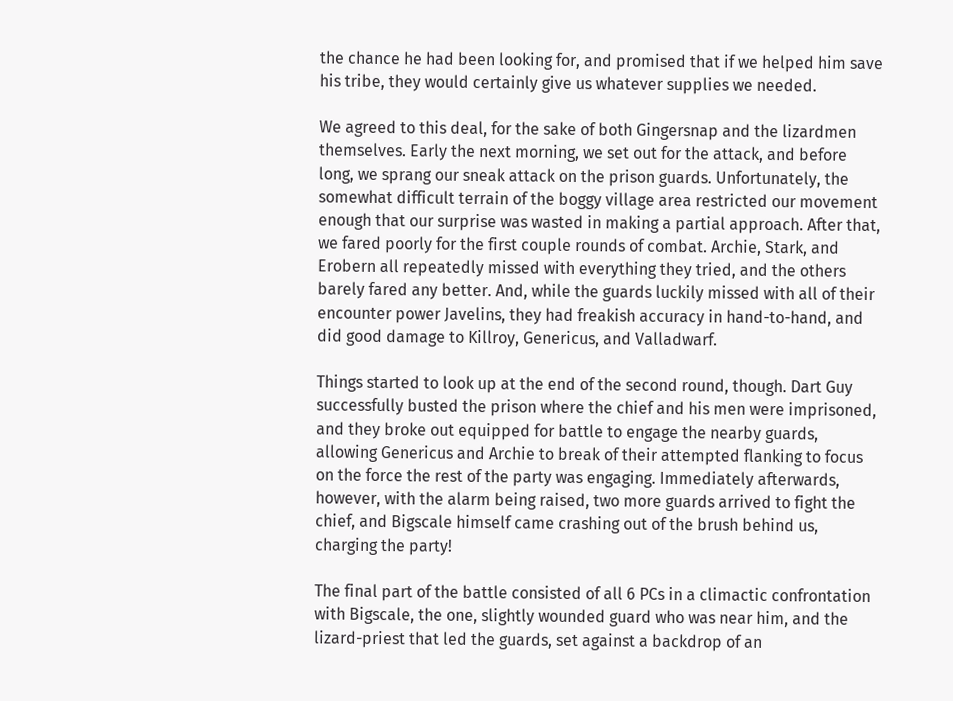the chance he had been looking for, and promised that if we helped him save his tribe, they would certainly give us whatever supplies we needed.

We agreed to this deal, for the sake of both Gingersnap and the lizardmen themselves. Early the next morning, we set out for the attack, and before long, we sprang our sneak attack on the prison guards. Unfortunately, the somewhat difficult terrain of the boggy village area restricted our movement enough that our surprise was wasted in making a partial approach. After that, we fared poorly for the first couple rounds of combat. Archie, Stark, and Erobern all repeatedly missed with everything they tried, and the others barely fared any better. And, while the guards luckily missed with all of their encounter power Javelins, they had freakish accuracy in hand-to-hand, and did good damage to Killroy, Genericus, and Valladwarf.

Things started to look up at the end of the second round, though. Dart Guy successfully busted the prison where the chief and his men were imprisoned, and they broke out equipped for battle to engage the nearby guards, allowing Genericus and Archie to break of their attempted flanking to focus on the force the rest of the party was engaging. Immediately afterwards, however, with the alarm being raised, two more guards arrived to fight the chief, and Bigscale himself came crashing out of the brush behind us, charging the party!

The final part of the battle consisted of all 6 PCs in a climactic confrontation with Bigscale, the one, slightly wounded guard who was near him, and the lizard-priest that led the guards, set against a backdrop of an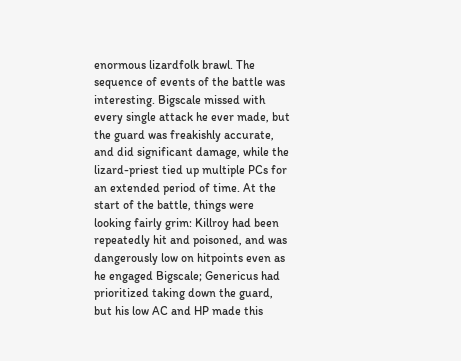enormous lizardfolk brawl. The sequence of events of the battle was interesting. Bigscale missed with every single attack he ever made, but the guard was freakishly accurate, and did significant damage, while the lizard-priest tied up multiple PCs for an extended period of time. At the start of the battle, things were looking fairly grim: Killroy had been repeatedly hit and poisoned, and was dangerously low on hitpoints even as he engaged Bigscale; Genericus had prioritized taking down the guard, but his low AC and HP made this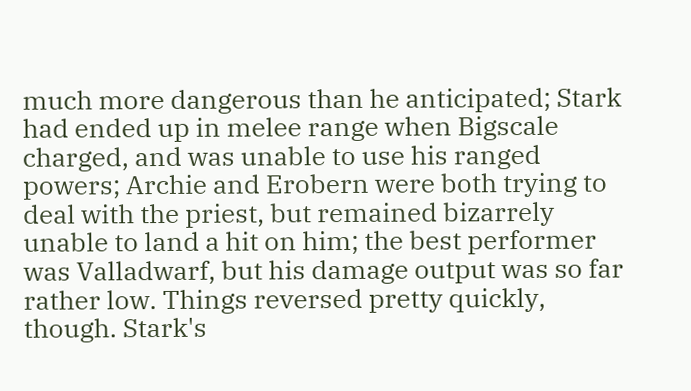much more dangerous than he anticipated; Stark had ended up in melee range when Bigscale charged, and was unable to use his ranged powers; Archie and Erobern were both trying to deal with the priest, but remained bizarrely unable to land a hit on him; the best performer was Valladwarf, but his damage output was so far rather low. Things reversed pretty quickly, though. Stark's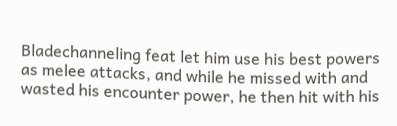Bladechanneling feat let him use his best powers as melee attacks, and while he missed with and wasted his encounter power, he then hit with his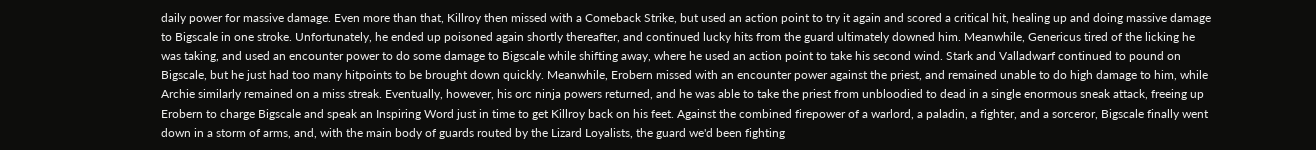daily power for massive damage. Even more than that, Killroy then missed with a Comeback Strike, but used an action point to try it again and scored a critical hit, healing up and doing massive damage to Bigscale in one stroke. Unfortunately, he ended up poisoned again shortly thereafter, and continued lucky hits from the guard ultimately downed him. Meanwhile, Genericus tired of the licking he was taking, and used an encounter power to do some damage to Bigscale while shifting away, where he used an action point to take his second wind. Stark and Valladwarf continued to pound on Bigscale, but he just had too many hitpoints to be brought down quickly. Meanwhile, Erobern missed with an encounter power against the priest, and remained unable to do high damage to him, while Archie similarly remained on a miss streak. Eventually, however, his orc ninja powers returned, and he was able to take the priest from unbloodied to dead in a single enormous sneak attack, freeing up Erobern to charge Bigscale and speak an Inspiring Word just in time to get Killroy back on his feet. Against the combined firepower of a warlord, a paladin, a fighter, and a sorceror, Bigscale finally went down in a storm of arms, and, with the main body of guards routed by the Lizard Loyalists, the guard we'd been fighting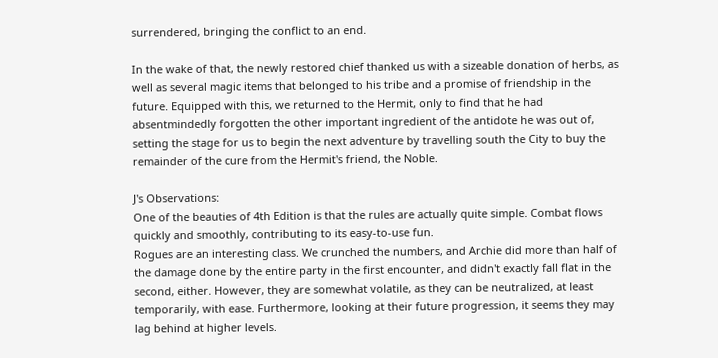surrendered, bringing the conflict to an end.

In the wake of that, the newly restored chief thanked us with a sizeable donation of herbs, as well as several magic items that belonged to his tribe and a promise of friendship in the future. Equipped with this, we returned to the Hermit, only to find that he had absentmindedly forgotten the other important ingredient of the antidote he was out of, setting the stage for us to begin the next adventure by travelling south the City to buy the remainder of the cure from the Hermit's friend, the Noble.

J's Observations:
One of the beauties of 4th Edition is that the rules are actually quite simple. Combat flows quickly and smoothly, contributing to its easy-to-use fun.
Rogues are an interesting class. We crunched the numbers, and Archie did more than half of the damage done by the entire party in the first encounter, and didn't exactly fall flat in the second, either. However, they are somewhat volatile, as they can be neutralized, at least temporarily, with ease. Furthermore, looking at their future progression, it seems they may lag behind at higher levels.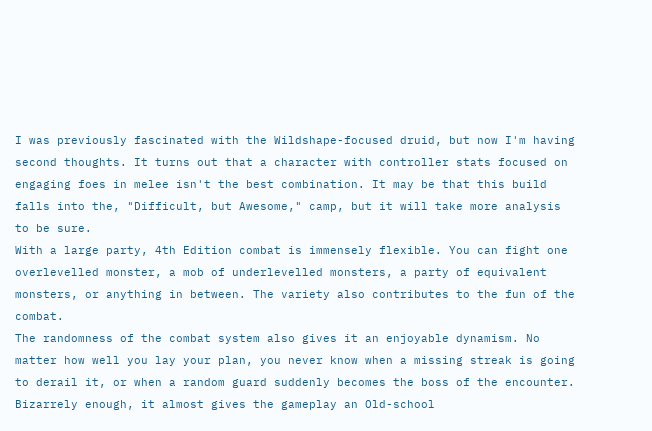I was previously fascinated with the Wildshape-focused druid, but now I'm having second thoughts. It turns out that a character with controller stats focused on engaging foes in melee isn't the best combination. It may be that this build falls into the, "Difficult, but Awesome," camp, but it will take more analysis to be sure.
With a large party, 4th Edition combat is immensely flexible. You can fight one overlevelled monster, a mob of underlevelled monsters, a party of equivalent monsters, or anything in between. The variety also contributes to the fun of the combat.
The randomness of the combat system also gives it an enjoyable dynamism. No matter how well you lay your plan, you never know when a missing streak is going to derail it, or when a random guard suddenly becomes the boss of the encounter. Bizarrely enough, it almost gives the gameplay an Old-school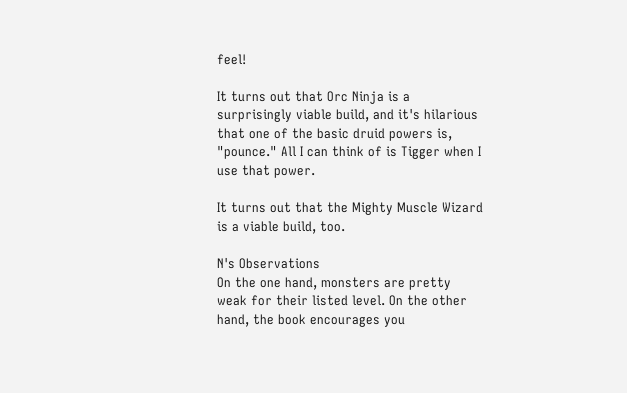feel!

It turns out that Orc Ninja is a surprisingly viable build, and it's hilarious that one of the basic druid powers is, "pounce." All I can think of is Tigger when I use that power.

It turns out that the Mighty Muscle Wizard is a viable build, too.

N's Observations
On the one hand, monsters are pretty weak for their listed level. On the other hand, the book encourages you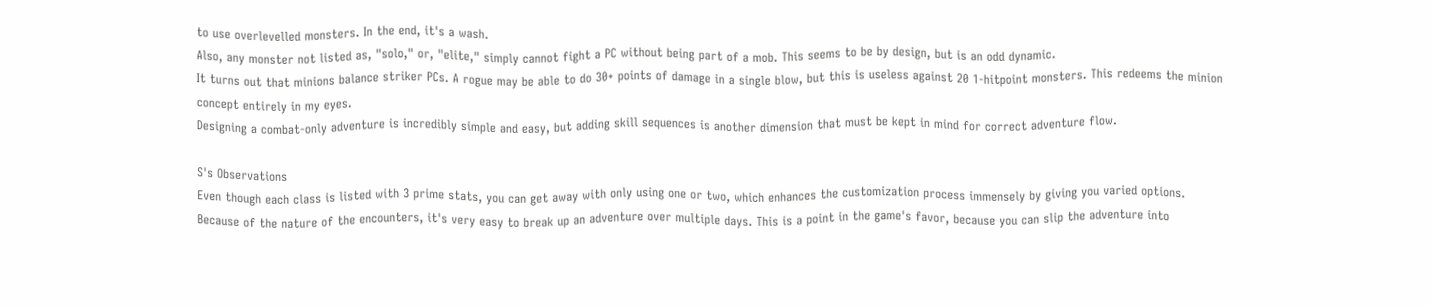to use overlevelled monsters. In the end, it's a wash.
Also, any monster not listed as, "solo," or, "elite," simply cannot fight a PC without being part of a mob. This seems to be by design, but is an odd dynamic.
It turns out that minions balance striker PCs. A rogue may be able to do 30+ points of damage in a single blow, but this is useless against 20 1-hitpoint monsters. This redeems the minion concept entirely in my eyes.
Designing a combat-only adventure is incredibly simple and easy, but adding skill sequences is another dimension that must be kept in mind for correct adventure flow.

S's Observations
Even though each class is listed with 3 prime stats, you can get away with only using one or two, which enhances the customization process immensely by giving you varied options.
Because of the nature of the encounters, it's very easy to break up an adventure over multiple days. This is a point in the game's favor, because you can slip the adventure into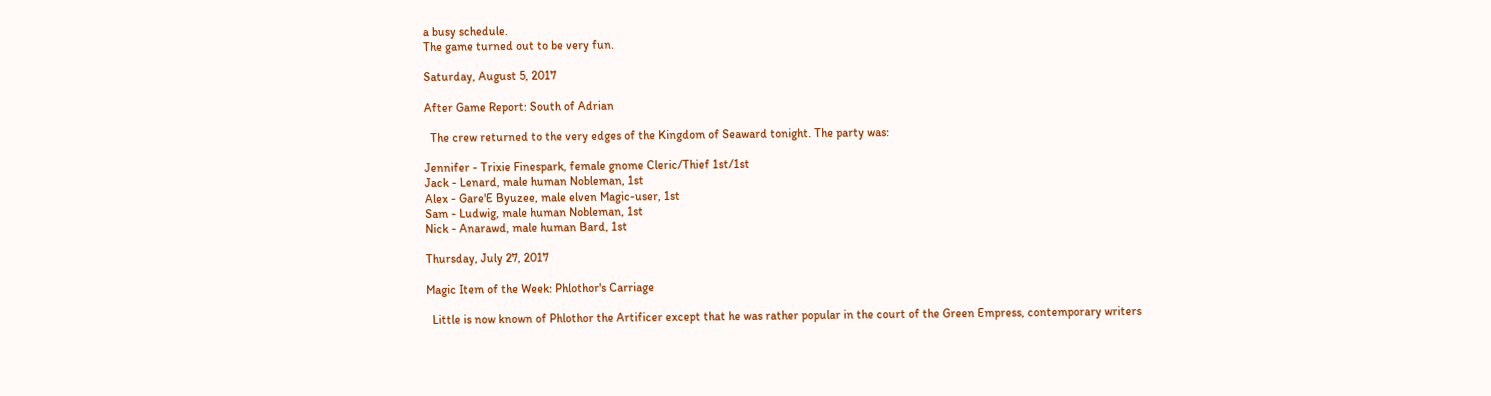a busy schedule.
The game turned out to be very fun.

Saturday, August 5, 2017

After Game Report: South of Adrian

  The crew returned to the very edges of the Kingdom of Seaward tonight. The party was:

Jennifer - Trixie Finespark, female gnome Cleric/Thief 1st/1st
Jack - Lenard, male human Nobleman, 1st
Alex - Gare'E Byuzee, male elven Magic-user, 1st
Sam - Ludwig, male human Nobleman, 1st
Nick - Anarawd, male human Bard, 1st

Thursday, July 27, 2017

Magic Item of the Week: Phlothor's Carriage

  Little is now known of Phlothor the Artificer except that he was rather popular in the court of the Green Empress, contemporary writers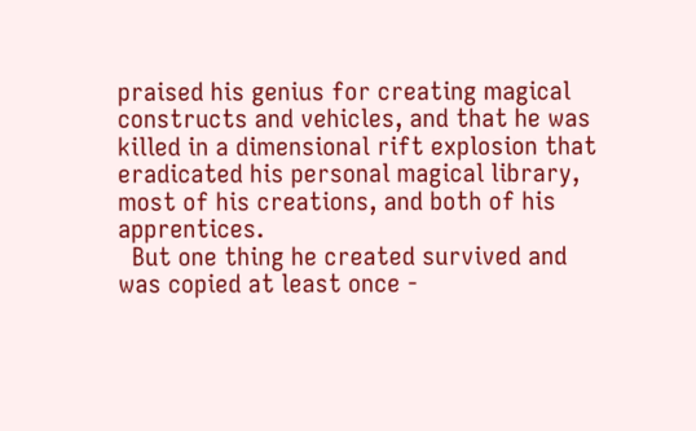praised his genius for creating magical constructs and vehicles, and that he was killed in a dimensional rift explosion that eradicated his personal magical library, most of his creations, and both of his apprentices.
  But one thing he created survived and was copied at least once -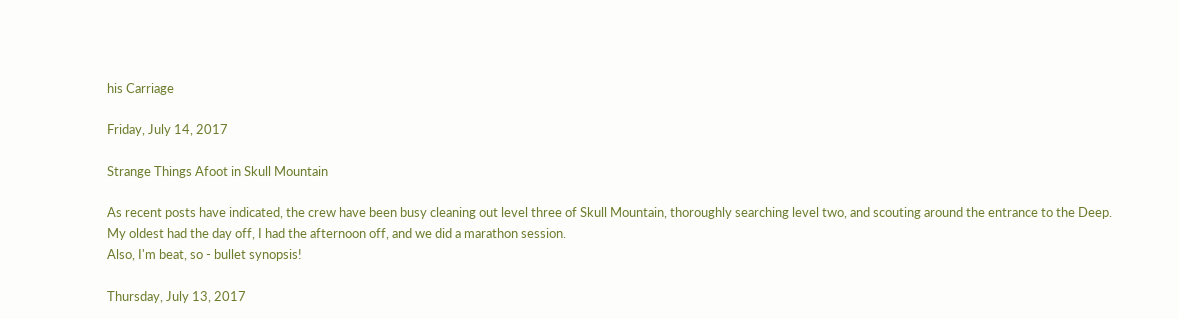his Carriage

Friday, July 14, 2017

Strange Things Afoot in Skull Mountain

As recent posts have indicated, the crew have been busy cleaning out level three of Skull Mountain, thoroughly searching level two, and scouting around the entrance to the Deep.
My oldest had the day off, I had the afternoon off, and we did a marathon session.
Also, I'm beat, so - bullet synopsis!

Thursday, July 13, 2017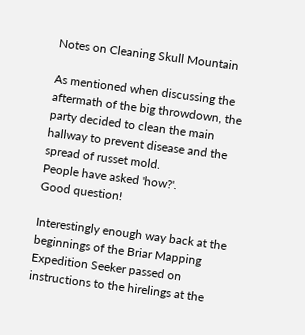Notes on Cleaning Skull Mountain

As mentioned when discussing the aftermath of the big throwdown, the party decided to clean the main hallway to prevent disease and the spread of russet mold.
People have asked 'how?'.
Good question!

Interestingly enough way back at the beginnings of the Briar Mapping Expedition Seeker passed on instructions to the hirelings at the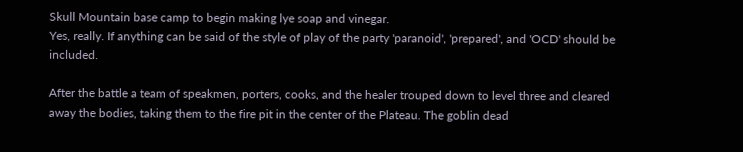Skull Mountain base camp to begin making lye soap and vinegar.
Yes, really. If anything can be said of the style of play of the party 'paranoid', 'prepared', and 'OCD' should be included.

After the battle a team of speakmen, porters, cooks, and the healer trouped down to level three and cleared away the bodies, taking them to the fire pit in the center of the Plateau. The goblin dead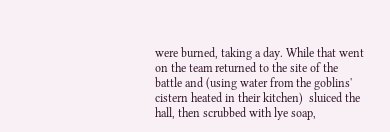were burned, taking a day. While that went on the team returned to the site of the battle and (using water from the goblins' cistern heated in their kitchen)  sluiced the hall, then scrubbed with lye soap,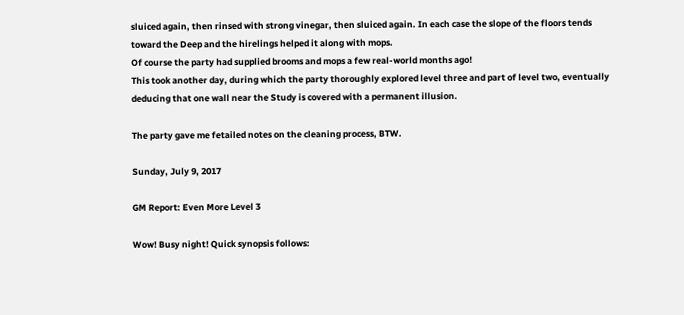sluiced again, then rinsed with strong vinegar, then sluiced again. In each case the slope of the floors tends toward the Deep and the hirelings helped it along with mops.
Of course the party had supplied brooms and mops a few real-world months ago!
This took another day, during which the party thoroughly explored level three and part of level two, eventually deducing that one wall near the Study is covered with a permanent illusion.

The party gave me fetailed notes on the cleaning process, BTW.

Sunday, July 9, 2017

GM Report: Even More Level 3

Wow! Busy night! Quick synopsis follows: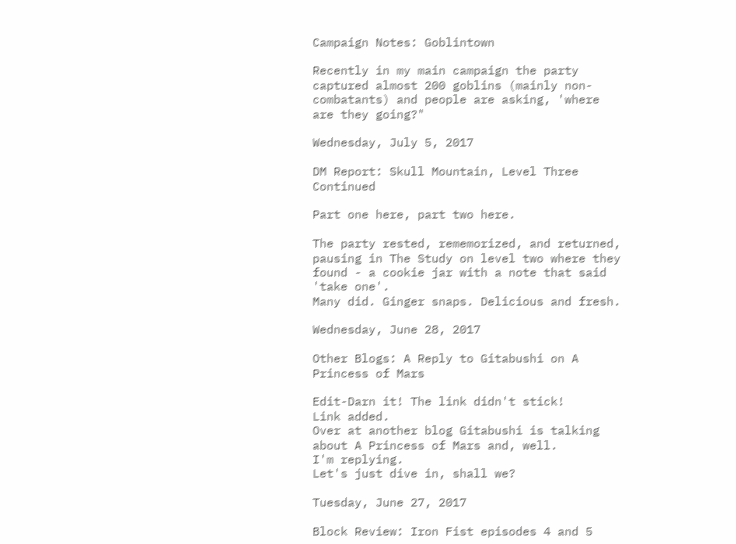Campaign Notes: Goblintown

Recently in my main campaign the party captured almost 200 goblins (mainly non-combatants) and people are asking, 'where are they going?"

Wednesday, July 5, 2017

DM Report: Skull Mountain, Level Three Continued

Part one here, part two here.

The party rested, rememorized, and returned, pausing in The Study on level two where they found - a cookie jar with a note that said 'take one'.
Many did. Ginger snaps. Delicious and fresh.

Wednesday, June 28, 2017

Other Blogs: A Reply to Gitabushi on A Princess of Mars

Edit-Darn it! The link didn't stick!
Link added.
Over at another blog Gitabushi is talking about A Princess of Mars and, well.
I'm replying.
Let's just dive in, shall we?

Tuesday, June 27, 2017

Block Review: Iron Fist episodes 4 and 5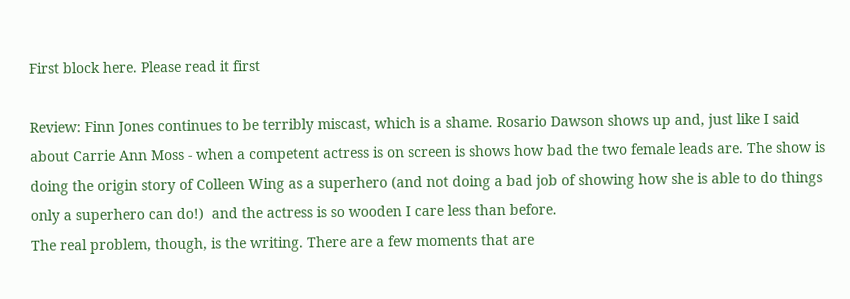First block here. Please read it first

Review: Finn Jones continues to be terribly miscast, which is a shame. Rosario Dawson shows up and, just like I said about Carrie Ann Moss - when a competent actress is on screen is shows how bad the two female leads are. The show is doing the origin story of Colleen Wing as a superhero (and not doing a bad job of showing how she is able to do things only a superhero can do!)  and the actress is so wooden I care less than before.
The real problem, though, is the writing. There are a few moments that are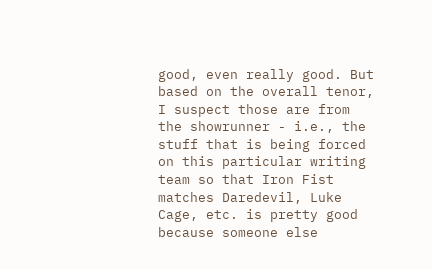good, even really good. But based on the overall tenor, I suspect those are from the showrunner - i.e., the stuff that is being forced on this particular writing team so that Iron Fist matches Daredevil, Luke Cage, etc. is pretty good because someone else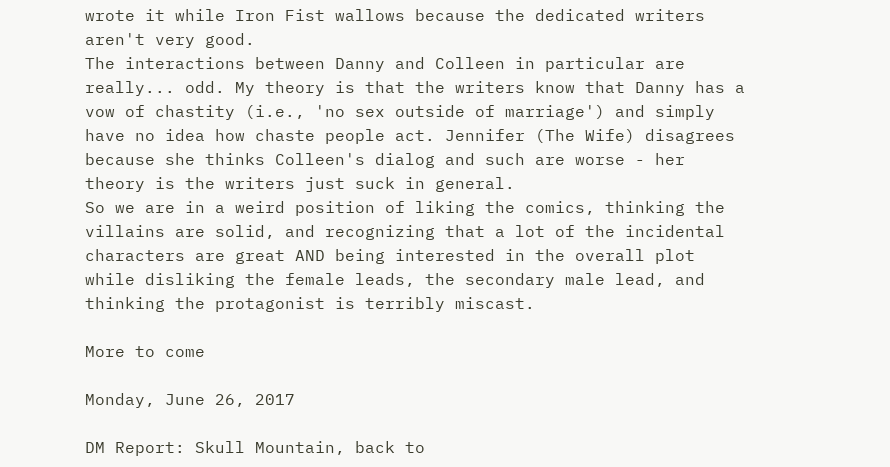wrote it while Iron Fist wallows because the dedicated writers aren't very good.
The interactions between Danny and Colleen in particular are really... odd. My theory is that the writers know that Danny has a vow of chastity (i.e., 'no sex outside of marriage') and simply have no idea how chaste people act. Jennifer (The Wife) disagrees because she thinks Colleen's dialog and such are worse - her theory is the writers just suck in general.
So we are in a weird position of liking the comics, thinking the villains are solid, and recognizing that a lot of the incidental characters are great AND being interested in the overall plot while disliking the female leads, the secondary male lead, and thinking the protagonist is terribly miscast.

More to come

Monday, June 26, 2017

DM Report: Skull Mountain, back to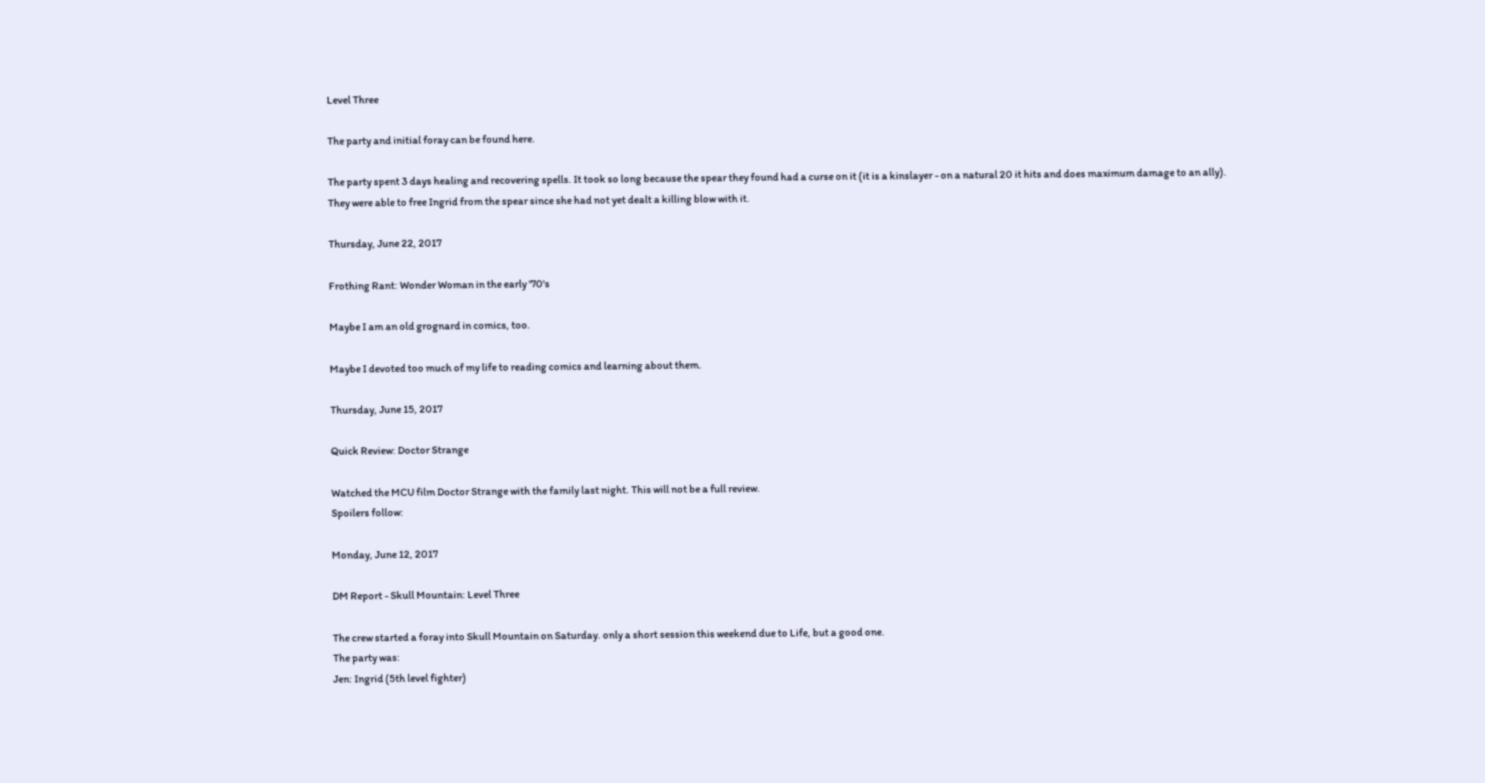Level Three

The party and initial foray can be found here.

The party spent 3 days healing and recovering spells. It took so long because the spear they found had a curse on it (it is a kinslayer - on a natural 20 it hits and does maximum damage to an ally). They were able to free Ingrid from the spear since she had not yet dealt a killing blow with it.

Thursday, June 22, 2017

Frothing Rant: Wonder Woman in the early '70's

Maybe I am an old grognard in comics, too.

Maybe I devoted too much of my life to reading comics and learning about them.

Thursday, June 15, 2017

Quick Review: Doctor Strange

Watched the MCU film Doctor Strange with the family last night. This will not be a full review.
Spoilers follow:

Monday, June 12, 2017

DM Report - Skull Mountain: Level Three

The crew started a foray into Skull Mountain on Saturday. only a short session this weekend due to Life, but a good one.
The party was:
Jen: Ingrid (5th level fighter)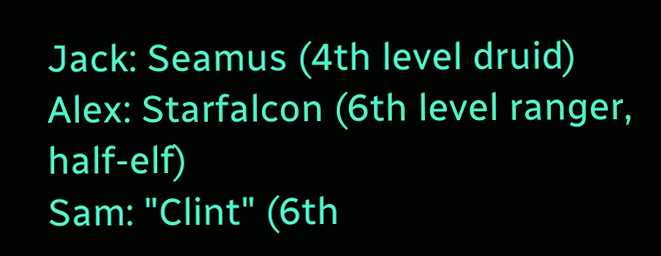Jack: Seamus (4th level druid)
Alex: Starfalcon (6th level ranger, half-elf)
Sam: "Clint" (6th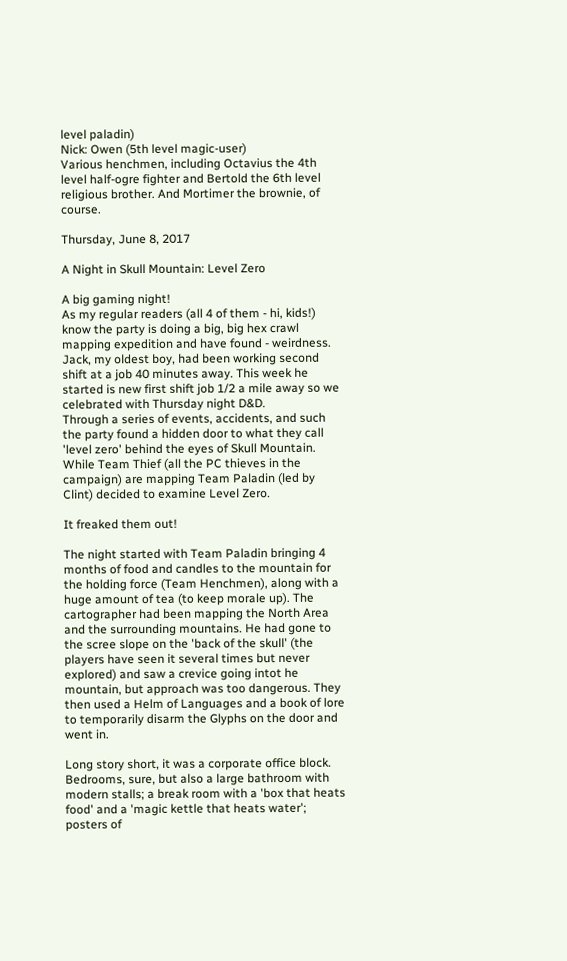level paladin)
Nick: Owen (5th level magic-user)
Various henchmen, including Octavius the 4th level half-ogre fighter and Bertold the 6th level religious brother. And Mortimer the brownie, of course.

Thursday, June 8, 2017

A Night in Skull Mountain: Level Zero

A big gaming night!
As my regular readers (all 4 of them - hi, kids!) know the party is doing a big, big hex crawl mapping expedition and have found - weirdness. Jack, my oldest boy, had been working second shift at a job 40 minutes away. This week he started is new first shift job 1/2 a mile away so we celebrated with Thursday night D&D.
Through a series of events, accidents, and such the party found a hidden door to what they call 'level zero' behind the eyes of Skull Mountain. While Team Thief (all the PC thieves in the campaign) are mapping Team Paladin (led by Clint) decided to examine Level Zero.

It freaked them out!

The night started with Team Paladin bringing 4 months of food and candles to the mountain for the holding force (Team Henchmen), along with a huge amount of tea (to keep morale up). The cartographer had been mapping the North Area and the surrounding mountains. He had gone to the scree slope on the 'back of the skull' (the players have seen it several times but never explored) and saw a crevice going intot he mountain, but approach was too dangerous. They then used a Helm of Languages and a book of lore to temporarily disarm the Glyphs on the door and went in.

Long story short, it was a corporate office block. Bedrooms, sure, but also a large bathroom with modern stalls; a break room with a 'box that heats food' and a 'magic kettle that heats water'; posters of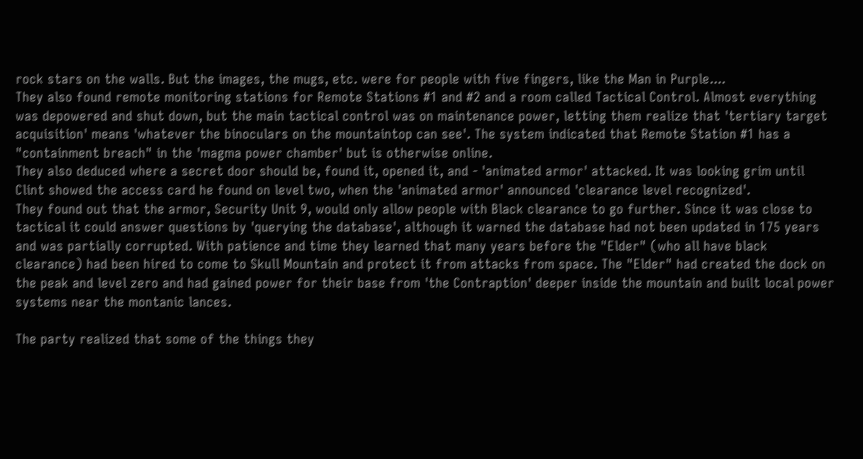rock stars on the walls. But the images, the mugs, etc. were for people with five fingers, like the Man in Purple....
They also found remote monitoring stations for Remote Stations #1 and #2 and a room called Tactical Control. Almost everything was depowered and shut down, but the main tactical control was on maintenance power, letting them realize that 'tertiary target acquisition' means 'whatever the binoculars on the mountaintop can see'. The system indicated that Remote Station #1 has a "containment breach" in the 'magma power chamber' but is otherwise online.
They also deduced where a secret door should be, found it, opened it, and - 'animated armor' attacked. It was looking grim until Clint showed the access card he found on level two, when the 'animated armor' announced 'clearance level recognized'.
They found out that the armor, Security Unit 9, would only allow people with Black clearance to go further. Since it was close to tactical it could answer questions by 'querying the database', although it warned the database had not been updated in 175 years and was partially corrupted. With patience and time they learned that many years before the "Elder" (who all have black clearance) had been hired to come to Skull Mountain and protect it from attacks from space. The "Elder" had created the dock on the peak and level zero and had gained power for their base from 'the Contraption' deeper inside the mountain and built local power systems near the montanic lances.

The party realized that some of the things they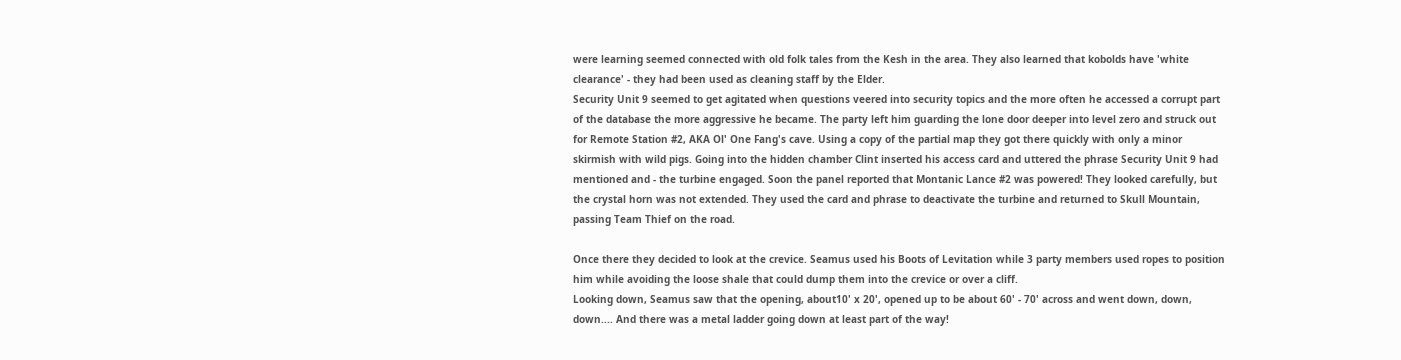were learning seemed connected with old folk tales from the Kesh in the area. They also learned that kobolds have 'white clearance' - they had been used as cleaning staff by the Elder.
Security Unit 9 seemed to get agitated when questions veered into security topics and the more often he accessed a corrupt part of the database the more aggressive he became. The party left him guarding the lone door deeper into level zero and struck out for Remote Station #2, AKA Ol' One Fang's cave. Using a copy of the partial map they got there quickly with only a minor skirmish with wild pigs. Going into the hidden chamber Clint inserted his access card and uttered the phrase Security Unit 9 had mentioned and - the turbine engaged. Soon the panel reported that Montanic Lance #2 was powered! They looked carefully, but the crystal horn was not extended. They used the card and phrase to deactivate the turbine and returned to Skull Mountain, passing Team Thief on the road.

Once there they decided to look at the crevice. Seamus used his Boots of Levitation while 3 party members used ropes to position him while avoiding the loose shale that could dump them into the crevice or over a cliff.
Looking down, Seamus saw that the opening, about10' x 20', opened up to be about 60' - 70' across and went down, down, down.... And there was a metal ladder going down at least part of the way!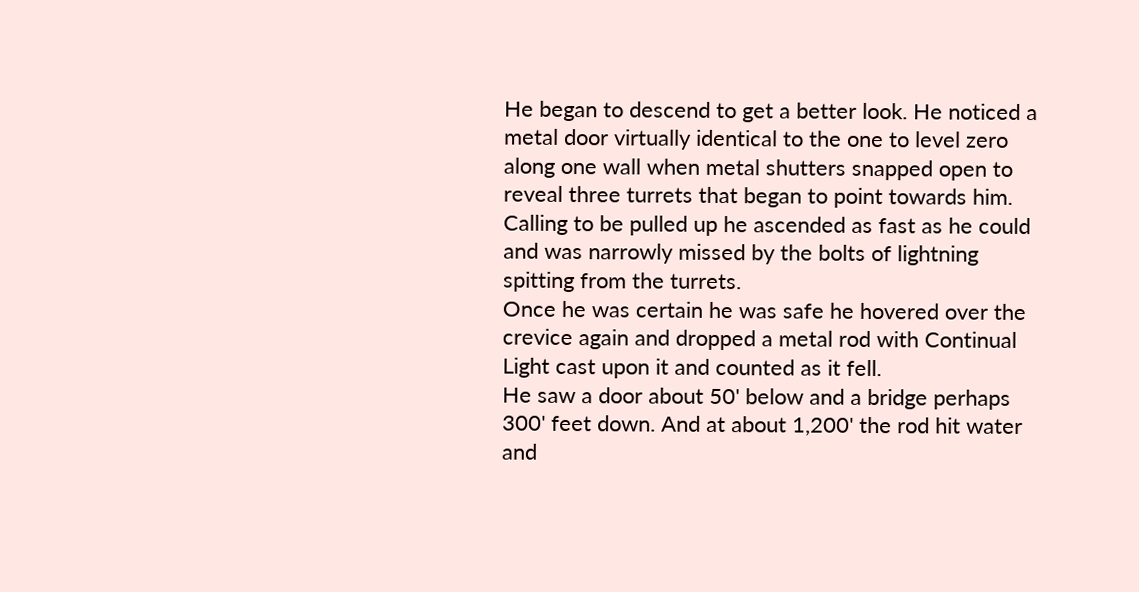He began to descend to get a better look. He noticed a metal door virtually identical to the one to level zero along one wall when metal shutters snapped open to reveal three turrets that began to point towards him. Calling to be pulled up he ascended as fast as he could and was narrowly missed by the bolts of lightning spitting from the turrets.
Once he was certain he was safe he hovered over the crevice again and dropped a metal rod with Continual Light cast upon it and counted as it fell.
He saw a door about 50' below and a bridge perhaps 300' feet down. And at about 1,200' the rod hit water and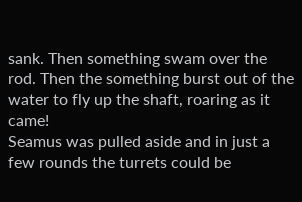sank. Then something swam over the rod. Then the something burst out of the water to fly up the shaft, roaring as it came!
Seamus was pulled aside and in just a few rounds the turrets could be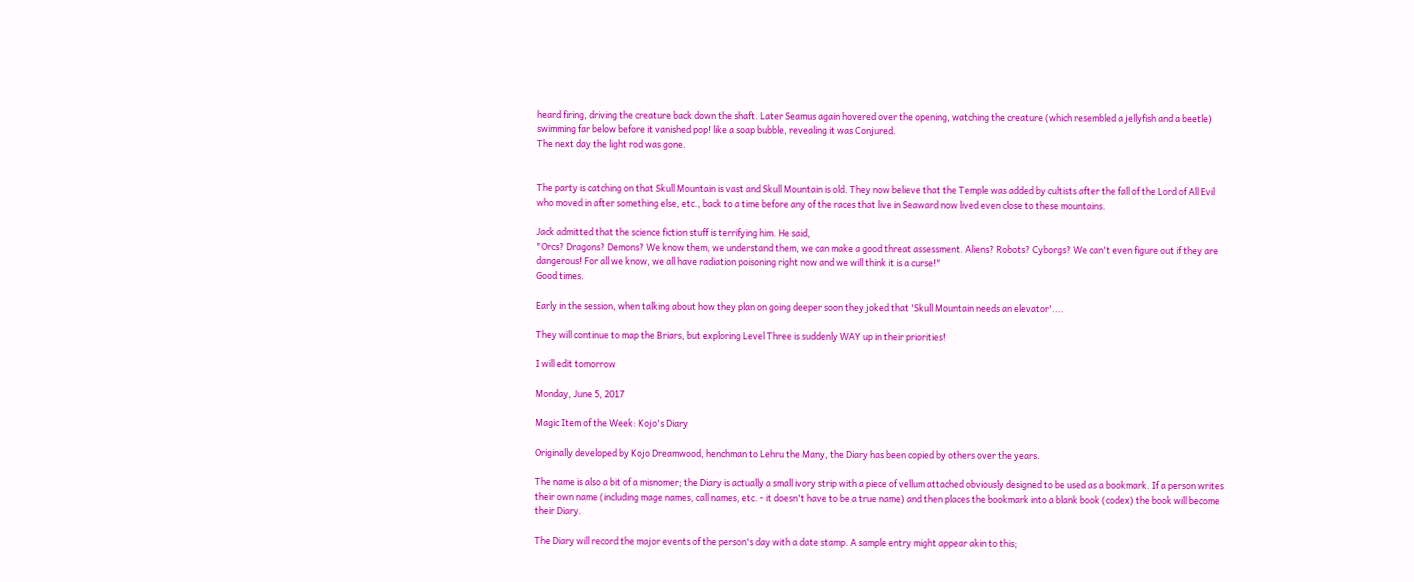heard firing, driving the creature back down the shaft. Later Seamus again hovered over the opening, watching the creature (which resembled a jellyfish and a beetle) swimming far below before it vanished pop! like a soap bubble, revealing it was Conjured.
The next day the light rod was gone.


The party is catching on that Skull Mountain is vast and Skull Mountain is old. They now believe that the Temple was added by cultists after the fall of the Lord of All Evil who moved in after something else, etc., back to a time before any of the races that live in Seaward now lived even close to these mountains.

Jack admitted that the science fiction stuff is terrifying him. He said,
"Orcs? Dragons? Demons? We know them, we understand them, we can make a good threat assessment. Aliens? Robots? Cyborgs? We can't even figure out if they are dangerous! For all we know, we all have radiation poisoning right now and we will think it is a curse!"
Good times.

Early in the session, when talking about how they plan on going deeper soon they joked that 'Skull Mountain needs an elevator'....

They will continue to map the Briars, but exploring Level Three is suddenly WAY up in their priorities!

I will edit tomorrow

Monday, June 5, 2017

Magic Item of the Week: Kojo's Diary

Originally developed by Kojo Dreamwood, henchman to Lehru the Many, the Diary has been copied by others over the years.

The name is also a bit of a misnomer; the Diary is actually a small ivory strip with a piece of vellum attached obviously designed to be used as a bookmark. If a person writes their own name (including mage names, call names, etc. - it doesn't have to be a true name) and then places the bookmark into a blank book (codex) the book will become their Diary.

The Diary will record the major events of the person's day with a date stamp. A sample entry might appear akin to this;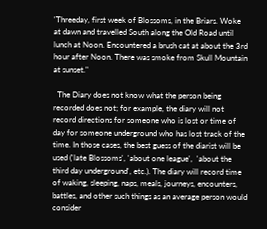'Threeday, first week of Blossoms, in the Briars. Woke at dawn and travelled South along the Old Road until lunch at Noon. Encountered a brush cat at about the 3rd hour after Noon. There was smoke from Skull Mountain at sunset."

  The Diary does not know what the person being recorded does not; for example, the diary will not record directions for someone who is lost or time of day for someone underground who has lost track of the time. In those cases, the best guess of the diarist will be used ('late Blossoms', 'about one league',  'about the third day underground', etc.). The diary will record time of waking, sleeping, naps, meals, journeys, encounters, battles, and other such things as an average person would consider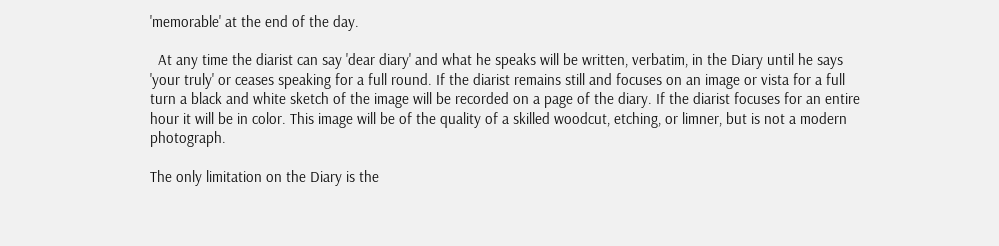'memorable' at the end of the day.

  At any time the diarist can say 'dear diary' and what he speaks will be written, verbatim, in the Diary until he says 'your truly' or ceases speaking for a full round. If the diarist remains still and focuses on an image or vista for a full turn a black and white sketch of the image will be recorded on a page of the diary. If the diarist focuses for an entire hour it will be in color. This image will be of the quality of a skilled woodcut, etching, or limner, but is not a modern photograph.

The only limitation on the Diary is the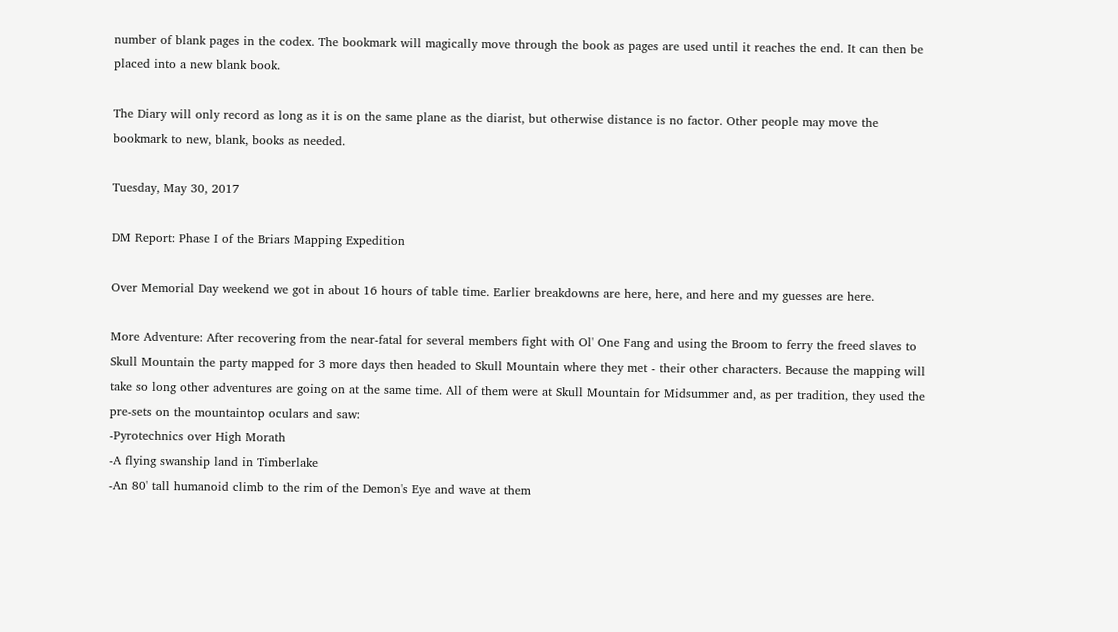number of blank pages in the codex. The bookmark will magically move through the book as pages are used until it reaches the end. It can then be placed into a new blank book.

The Diary will only record as long as it is on the same plane as the diarist, but otherwise distance is no factor. Other people may move the bookmark to new, blank, books as needed.

Tuesday, May 30, 2017

DM Report: Phase I of the Briars Mapping Expedition

Over Memorial Day weekend we got in about 16 hours of table time. Earlier breakdowns are here, here, and here and my guesses are here.

More Adventure: After recovering from the near-fatal for several members fight with Ol' One Fang and using the Broom to ferry the freed slaves to Skull Mountain the party mapped for 3 more days then headed to Skull Mountain where they met - their other characters. Because the mapping will take so long other adventures are going on at the same time. All of them were at Skull Mountain for Midsummer and, as per tradition, they used the pre-sets on the mountaintop oculars and saw:
-Pyrotechnics over High Morath
-A flying swanship land in Timberlake
-An 80' tall humanoid climb to the rim of the Demon's Eye and wave at them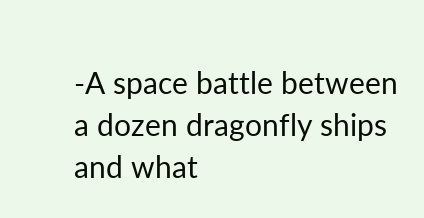-A space battle between a dozen dragonfly ships and what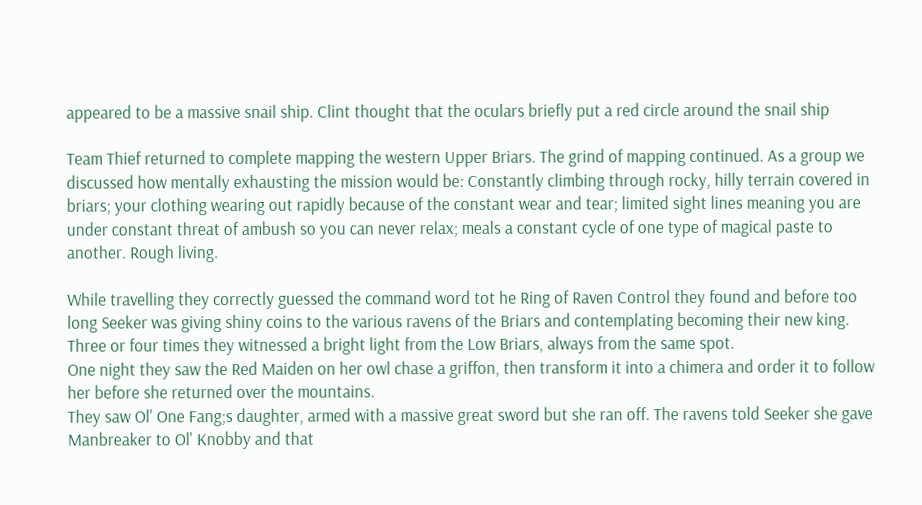appeared to be a massive snail ship. Clint thought that the oculars briefly put a red circle around the snail ship

Team Thief returned to complete mapping the western Upper Briars. The grind of mapping continued. As a group we discussed how mentally exhausting the mission would be: Constantly climbing through rocky, hilly terrain covered in briars; your clothing wearing out rapidly because of the constant wear and tear; limited sight lines meaning you are under constant threat of ambush so you can never relax; meals a constant cycle of one type of magical paste to another. Rough living.

While travelling they correctly guessed the command word tot he Ring of Raven Control they found and before too long Seeker was giving shiny coins to the various ravens of the Briars and contemplating becoming their new king.
Three or four times they witnessed a bright light from the Low Briars, always from the same spot.
One night they saw the Red Maiden on her owl chase a griffon, then transform it into a chimera and order it to follow her before she returned over the mountains.
They saw Ol' One Fang;s daughter, armed with a massive great sword but she ran off. The ravens told Seeker she gave Manbreaker to Ol' Knobby and that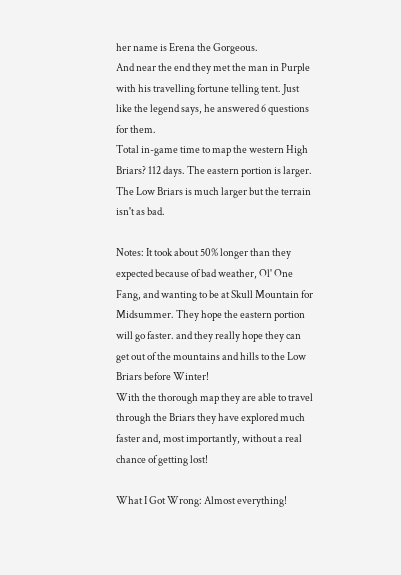her name is Erena the Gorgeous.
And near the end they met the man in Purple with his travelling fortune telling tent. Just like the legend says, he answered 6 questions for them.
Total in-game time to map the western High Briars? 112 days. The eastern portion is larger. The Low Briars is much larger but the terrain isn't as bad.

Notes: It took about 50% longer than they expected because of bad weather, Ol' One Fang, and wanting to be at Skull Mountain for Midsummer. They hope the eastern portion will go faster. and they really hope they can get out of the mountains and hills to the Low Briars before Winter!
With the thorough map they are able to travel through the Briars they have explored much faster and, most importantly, without a real chance of getting lost!

What I Got Wrong: Almost everything!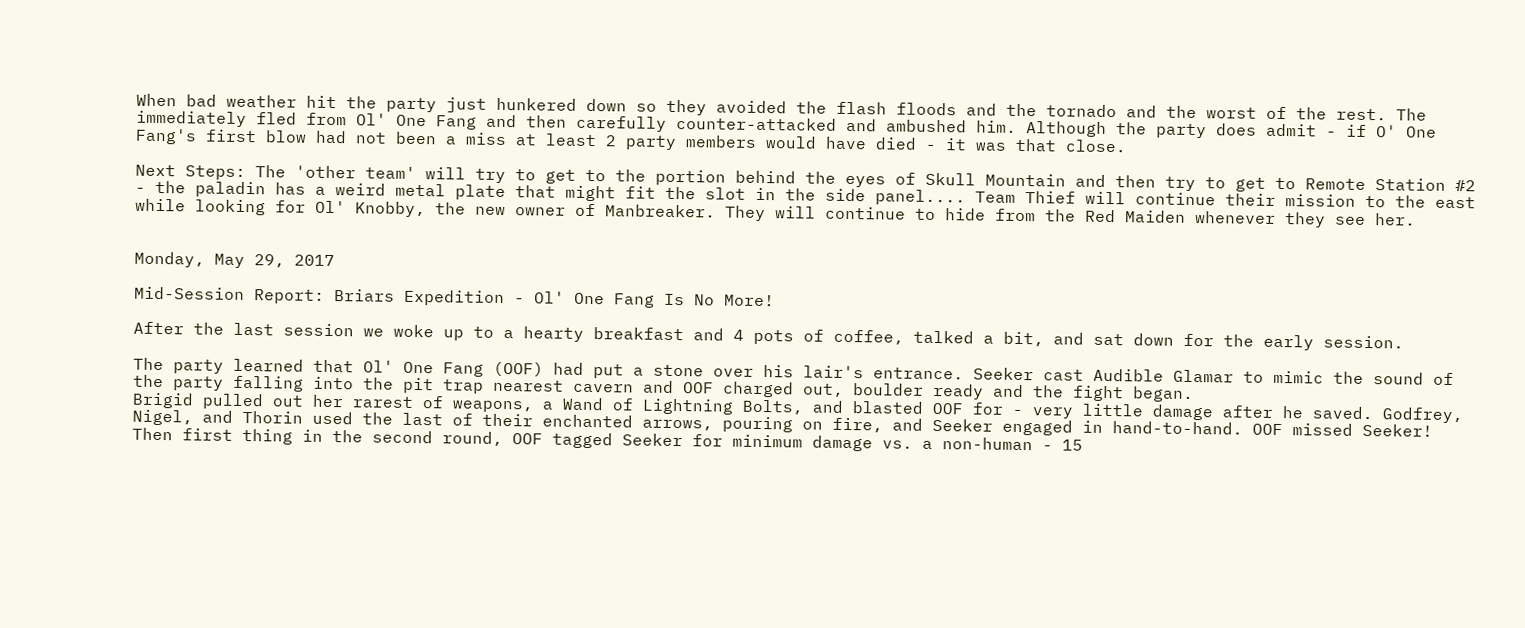When bad weather hit the party just hunkered down so they avoided the flash floods and the tornado and the worst of the rest. The immediately fled from Ol' One Fang and then carefully counter-attacked and ambushed him. Although the party does admit - if O' One Fang's first blow had not been a miss at least 2 party members would have died - it was that close.

Next Steps: The 'other team' will try to get to the portion behind the eyes of Skull Mountain and then try to get to Remote Station #2 - the paladin has a weird metal plate that might fit the slot in the side panel.... Team Thief will continue their mission to the east while looking for Ol' Knobby, the new owner of Manbreaker. They will continue to hide from the Red Maiden whenever they see her.


Monday, May 29, 2017

Mid-Session Report: Briars Expedition - Ol' One Fang Is No More!

After the last session we woke up to a hearty breakfast and 4 pots of coffee, talked a bit, and sat down for the early session.

The party learned that Ol' One Fang (OOF) had put a stone over his lair's entrance. Seeker cast Audible Glamar to mimic the sound of the party falling into the pit trap nearest cavern and OOF charged out, boulder ready and the fight began.
Brigid pulled out her rarest of weapons, a Wand of Lightning Bolts, and blasted OOF for - very little damage after he saved. Godfrey, Nigel, and Thorin used the last of their enchanted arrows, pouring on fire, and Seeker engaged in hand-to-hand. OOF missed Seeker!
Then first thing in the second round, OOF tagged Seeker for minimum damage vs. a non-human - 15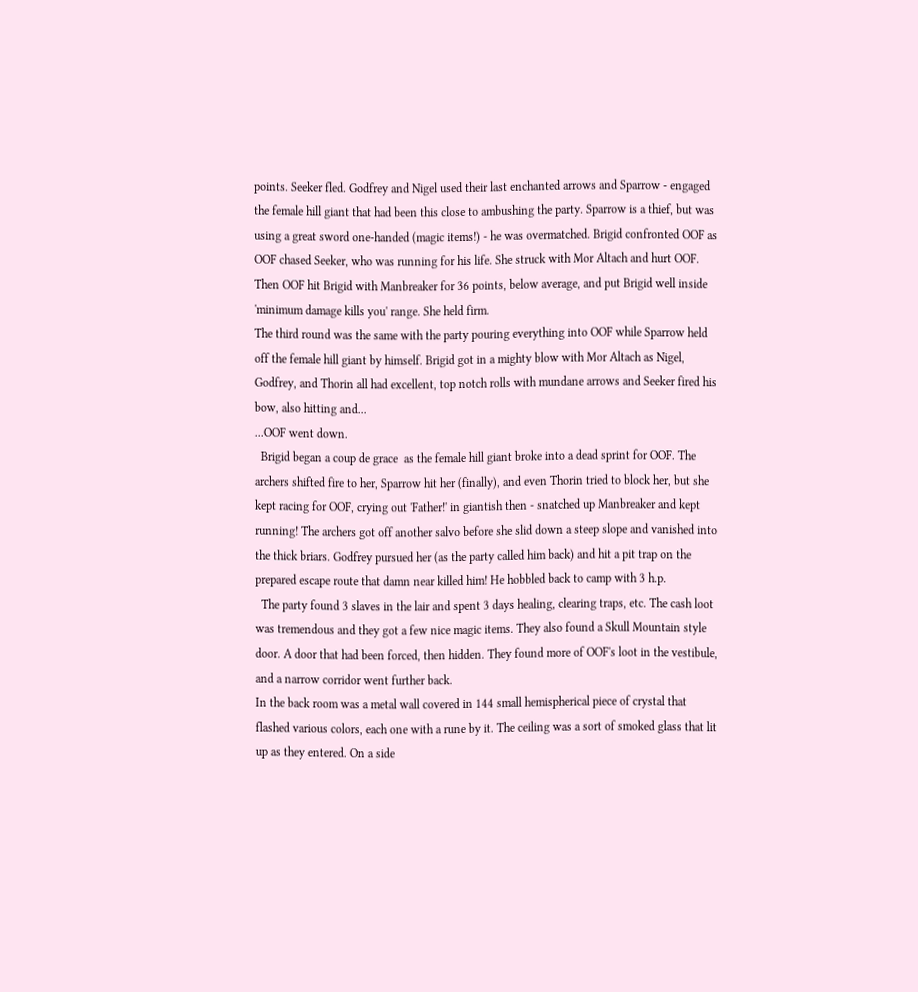points. Seeker fled. Godfrey and Nigel used their last enchanted arrows and Sparrow - engaged the female hill giant that had been this close to ambushing the party. Sparrow is a thief, but was using a great sword one-handed (magic items!) - he was overmatched. Brigid confronted OOF as OOF chased Seeker, who was running for his life. She struck with Mor Altach and hurt OOF. Then OOF hit Brigid with Manbreaker for 36 points, below average, and put Brigid well inside 'minimum damage kills you' range. She held firm.
The third round was the same with the party pouring everything into OOF while Sparrow held off the female hill giant by himself. Brigid got in a mighty blow with Mor Altach as Nigel, Godfrey, and Thorin all had excellent, top notch rolls with mundane arrows and Seeker fired his bow, also hitting and...
...OOF went down.
  Brigid began a coup de grace  as the female hill giant broke into a dead sprint for OOF. The archers shifted fire to her, Sparrow hit her (finally), and even Thorin tried to block her, but she kept racing for OOF, crying out 'Father!' in giantish then - snatched up Manbreaker and kept running! The archers got off another salvo before she slid down a steep slope and vanished into the thick briars. Godfrey pursued her (as the party called him back) and hit a pit trap on the prepared escape route that damn near killed him! He hobbled back to camp with 3 h.p.
  The party found 3 slaves in the lair and spent 3 days healing, clearing traps, etc. The cash loot was tremendous and they got a few nice magic items. They also found a Skull Mountain style door. A door that had been forced, then hidden. They found more of OOF's loot in the vestibule, and a narrow corridor went further back.
In the back room was a metal wall covered in 144 small hemispherical piece of crystal that flashed various colors, each one with a rune by it. The ceiling was a sort of smoked glass that lit up as they entered. On a side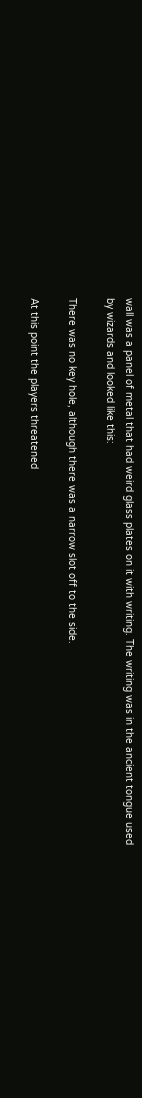wall was a panel of metal that had weird glass plates on it with writing. The writing was in the ancient tongue used by wizards and looked like this:

There was no key hole, although there was a narrow slot off to the side.

At this point the players threatened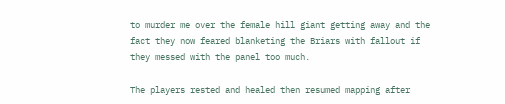to murder me over the female hill giant getting away and the fact they now feared blanketing the Briars with fallout if they messed with the panel too much.

The players rested and healed then resumed mapping after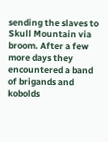sending the slaves to Skull Mountain via broom. After a few more days they encountered a band of brigands and kobolds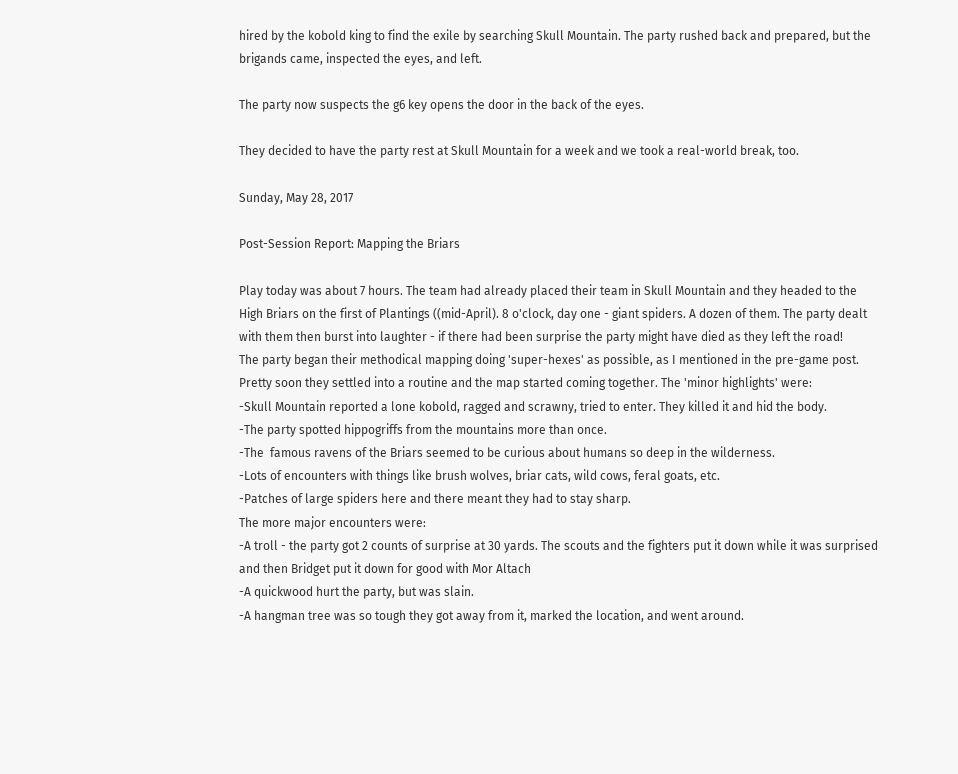hired by the kobold king to find the exile by searching Skull Mountain. The party rushed back and prepared, but the brigands came, inspected the eyes, and left.

The party now suspects the g6 key opens the door in the back of the eyes.

They decided to have the party rest at Skull Mountain for a week and we took a real-world break, too.

Sunday, May 28, 2017

Post-Session Report: Mapping the Briars

Play today was about 7 hours. The team had already placed their team in Skull Mountain and they headed to the High Briars on the first of Plantings ((mid-April). 8 o'clock, day one - giant spiders. A dozen of them. The party dealt with them then burst into laughter - if there had been surprise the party might have died as they left the road!
The party began their methodical mapping doing 'super-hexes' as possible, as I mentioned in the pre-game post. Pretty soon they settled into a routine and the map started coming together. The 'minor highlights' were:
-Skull Mountain reported a lone kobold, ragged and scrawny, tried to enter. They killed it and hid the body.
-The party spotted hippogriffs from the mountains more than once.
-The  famous ravens of the Briars seemed to be curious about humans so deep in the wilderness.
-Lots of encounters with things like brush wolves, briar cats, wild cows, feral goats, etc.
-Patches of large spiders here and there meant they had to stay sharp.
The more major encounters were:
-A troll - the party got 2 counts of surprise at 30 yards. The scouts and the fighters put it down while it was surprised and then Bridget put it down for good with Mor Altach
-A quickwood hurt the party, but was slain.
-A hangman tree was so tough they got away from it, marked the location, and went around.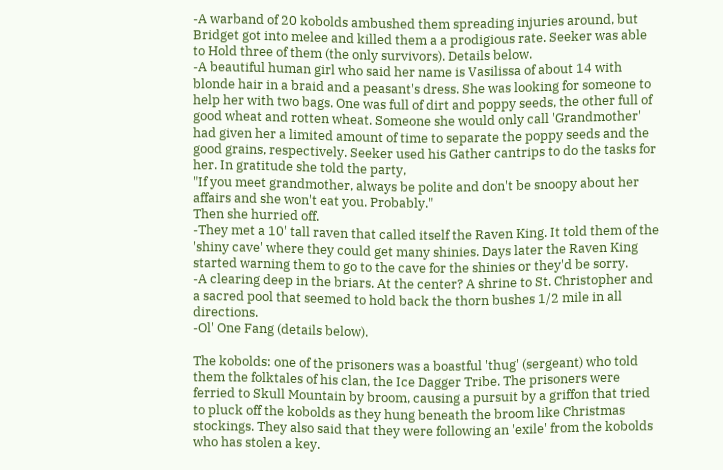-A warband of 20 kobolds ambushed them spreading injuries around, but Bridget got into melee and killed them a a prodigious rate. Seeker was able to Hold three of them (the only survivors). Details below.
-A beautiful human girl who said her name is Vasilissa of about 14 with blonde hair in a braid and a peasant's dress. She was looking for someone to help her with two bags. One was full of dirt and poppy seeds, the other full of good wheat and rotten wheat. Someone she would only call 'Grandmother' had given her a limited amount of time to separate the poppy seeds and the good grains, respectively. Seeker used his Gather cantrips to do the tasks for her. In gratitude she told the party,
"If you meet grandmother, always be polite and don't be snoopy about her affairs and she won't eat you. Probably."
Then she hurried off.
-They met a 10' tall raven that called itself the Raven King. It told them of the 'shiny cave' where they could get many shinies. Days later the Raven King started warning them to go to the cave for the shinies or they'd be sorry.
-A clearing deep in the briars. At the center? A shrine to St. Christopher and a sacred pool that seemed to hold back the thorn bushes 1/2 mile in all directions.
-Ol' One Fang (details below).

The kobolds: one of the prisoners was a boastful 'thug' (sergeant) who told them the folktales of his clan, the Ice Dagger Tribe. The prisoners were ferried to Skull Mountain by broom, causing a pursuit by a griffon that tried to pluck off the kobolds as they hung beneath the broom like Christmas stockings. They also said that they were following an 'exile' from the kobolds who has stolen a key.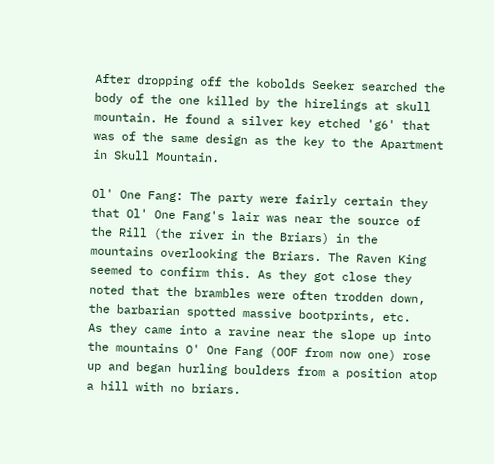After dropping off the kobolds Seeker searched the body of the one killed by the hirelings at skull mountain. He found a silver key etched 'g6' that was of the same design as the key to the Apartment in Skull Mountain.

Ol' One Fang: The party were fairly certain they that Ol' One Fang's lair was near the source of the Rill (the river in the Briars) in the mountains overlooking the Briars. The Raven King seemed to confirm this. As they got close they noted that the brambles were often trodden down, the barbarian spotted massive bootprints, etc.
As they came into a ravine near the slope up into the mountains O' One Fang (OOF from now one) rose up and began hurling boulders from a position atop a hill with no briars.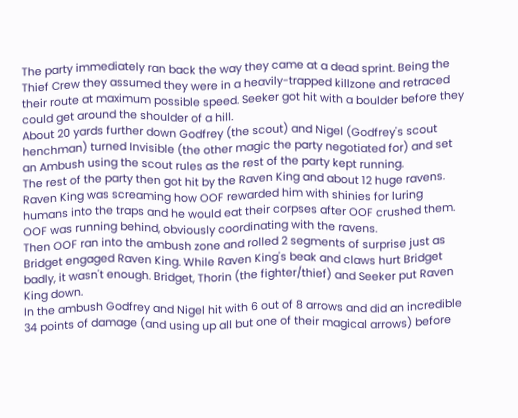The party immediately ran back the way they came at a dead sprint. Being the Thief Crew they assumed they were in a heavily-trapped killzone and retraced their route at maximum possible speed. Seeker got hit with a boulder before they could get around the shoulder of a hill.
About 20 yards further down Godfrey (the scout) and Nigel (Godfrey's scout henchman) turned Invisible (the other magic the party negotiated for) and set an Ambush using the scout rules as the rest of the party kept running.
The rest of the party then got hit by the Raven King and about 12 huge ravens. Raven King was screaming how OOF rewarded him with shinies for luring humans into the traps and he would eat their corpses after OOF crushed them. OOF was running behind, obviously coordinating with the ravens.
Then OOF ran into the ambush zone and rolled 2 segments of surprise just as Bridget engaged Raven King. While Raven King's beak and claws hurt Bridget badly, it wasn't enough. Bridget, Thorin (the fighter/thief) and Seeker put Raven King down.
In the ambush Godfrey and Nigel hit with 6 out of 8 arrows and did an incredible 34 points of damage (and using up all but one of their magical arrows) before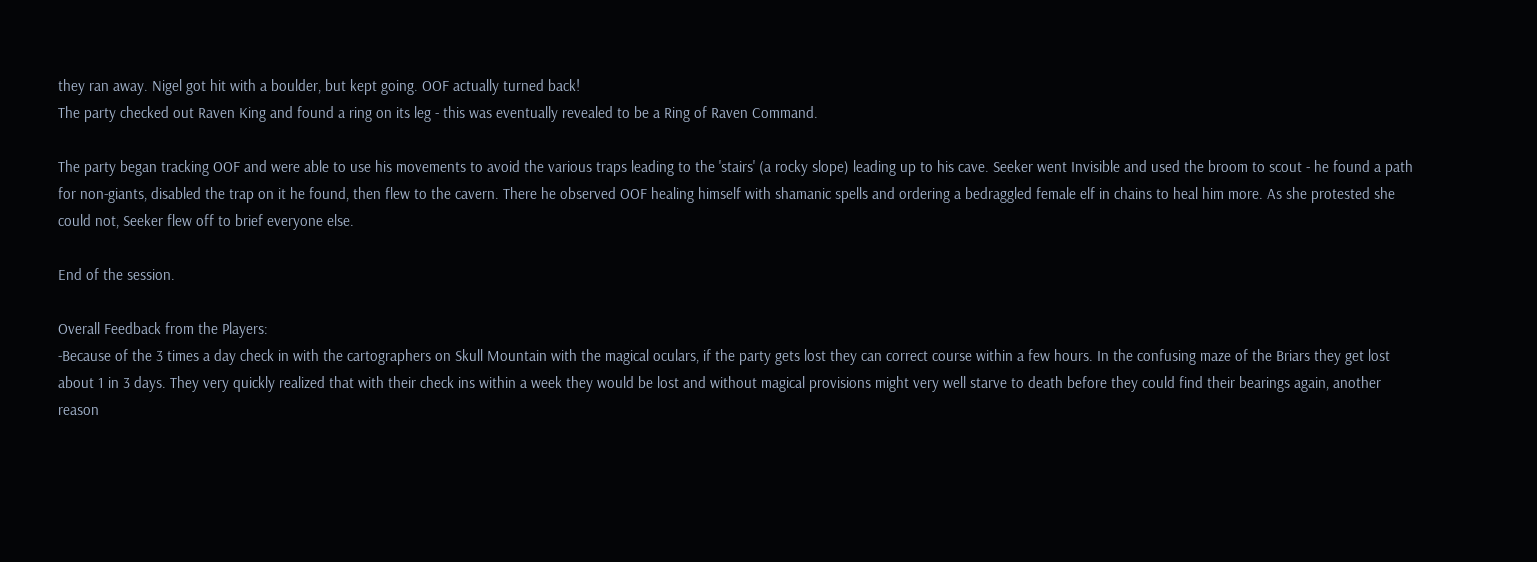they ran away. Nigel got hit with a boulder, but kept going. OOF actually turned back!
The party checked out Raven King and found a ring on its leg - this was eventually revealed to be a Ring of Raven Command.

The party began tracking OOF and were able to use his movements to avoid the various traps leading to the 'stairs' (a rocky slope) leading up to his cave. Seeker went Invisible and used the broom to scout - he found a path for non-giants, disabled the trap on it he found, then flew to the cavern. There he observed OOF healing himself with shamanic spells and ordering a bedraggled female elf in chains to heal him more. As she protested she could not, Seeker flew off to brief everyone else.

End of the session.

Overall Feedback from the Players:
-Because of the 3 times a day check in with the cartographers on Skull Mountain with the magical oculars, if the party gets lost they can correct course within a few hours. In the confusing maze of the Briars they get lost about 1 in 3 days. They very quickly realized that with their check ins within a week they would be lost and without magical provisions might very well starve to death before they could find their bearings again, another reason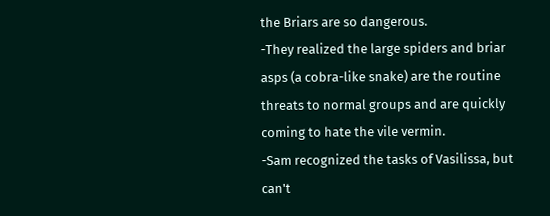the Briars are so dangerous.
-They realized the large spiders and briar asps (a cobra-like snake) are the routine threats to normal groups and are quickly coming to hate the vile vermin.
-Sam recognized the tasks of Vasilissa, but can't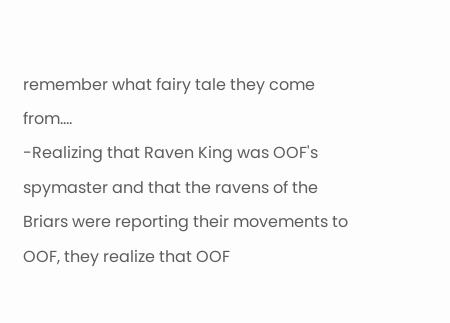remember what fairy tale they come from....
-Realizing that Raven King was OOF's spymaster and that the ravens of the Briars were reporting their movements to OOF, they realize that OOF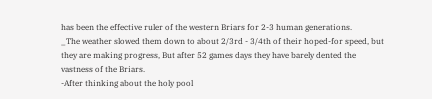has been the effective ruler of the western Briars for 2-3 human generations.
_The weather slowed them down to about 2/3rd - 3/4th of their hoped-for speed, but they are making progress, But after 52 games days they have barely dented the vastness of the Briars.
-After thinking about the holy pool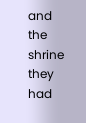and the shrine they had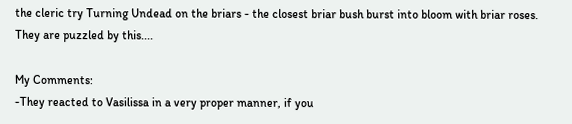the cleric try Turning Undead on the briars - the closest briar bush burst into bloom with briar roses. They are puzzled by this....

My Comments:
-They reacted to Vasilissa in a very proper manner, if you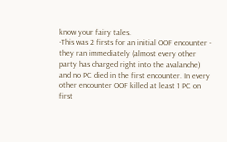know your fairy tales.
-This was 2 firsts for an initial OOF encounter - they ran immediately (almost every other party has charged right into the avalanche)  and no PC died in the first encounter. In every other encounter OOF killed at least 1 PC on first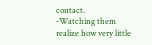contact.
-Watching them realize how very little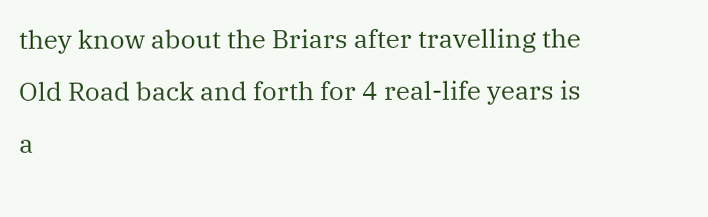they know about the Briars after travelling the Old Road back and forth for 4 real-life years is a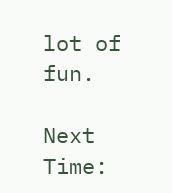lot of fun.

Next Time: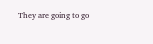They are going to go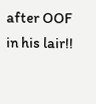after OOF in his lair!!